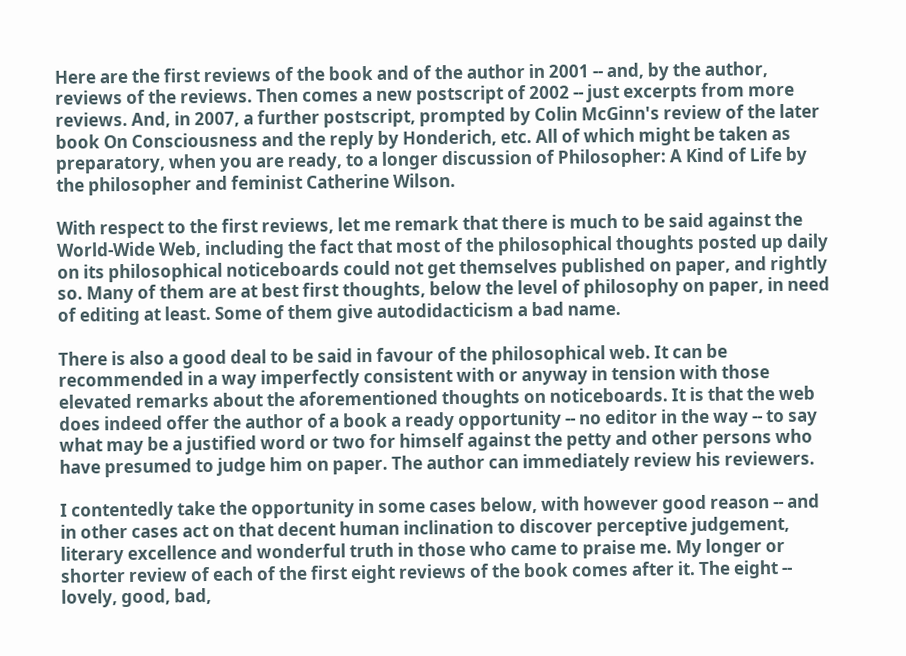Here are the first reviews of the book and of the author in 2001 -- and, by the author, reviews of the reviews. Then comes a new postscript of 2002 -- just excerpts from more reviews. And, in 2007, a further postscript, prompted by Colin McGinn's review of the later book On Consciousness and the reply by Honderich, etc. All of which might be taken as preparatory, when you are ready, to a longer discussion of Philosopher: A Kind of Life by the philosopher and feminist Catherine Wilson.

With respect to the first reviews, let me remark that there is much to be said against the World-Wide Web, including the fact that most of the philosophical thoughts posted up daily on its philosophical noticeboards could not get themselves published on paper, and rightly so. Many of them are at best first thoughts, below the level of philosophy on paper, in need of editing at least. Some of them give autodidacticism a bad name.

There is also a good deal to be said in favour of the philosophical web. It can be recommended in a way imperfectly consistent with or anyway in tension with those elevated remarks about the aforementioned thoughts on noticeboards. It is that the web does indeed offer the author of a book a ready opportunity -- no editor in the way -- to say what may be a justified word or two for himself against the petty and other persons who have presumed to judge him on paper. The author can immediately review his reviewers.

I contentedly take the opportunity in some cases below, with however good reason -- and in other cases act on that decent human inclination to discover perceptive judgement, literary excellence and wonderful truth in those who came to praise me. My longer or shorter review of each of the first eight reviews of the book comes after it. The eight -- lovely, good, bad,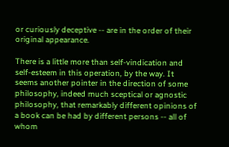or curiously deceptive -- are in the order of their  original appearance.

There is a little more than self-vindication and self-esteem in this operation, by the way. It seems another pointer in the direction of some philosophy, indeed much sceptical or agnostic philosophy, that remarkably different opinions of a book can be had by different persons -- all of whom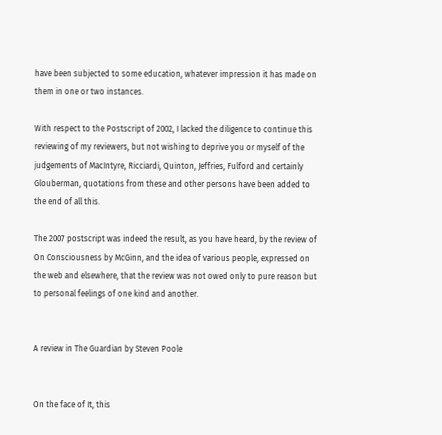have been subjected to some education, whatever impression it has made on them in one or two instances.

With respect to the Postscript of 2002, I lacked the diligence to continue this reviewing of my reviewers, but not wishing to deprive you or myself of the judgements of MacIntyre, Ricciardi, Quinton, Jeffries, Fulford and certainly Glouberman, quotations from these and other persons have been added to the end of all this.

The 2007 postscript was indeed the result, as you have heard, by the review of On Consciousness by McGinn, and the idea of various people, expressed on the web and elsewhere, that the review was not owed only to pure reason but to personal feelings of one kind and another.


A review in The Guardian by Steven Poole


On the face of It, this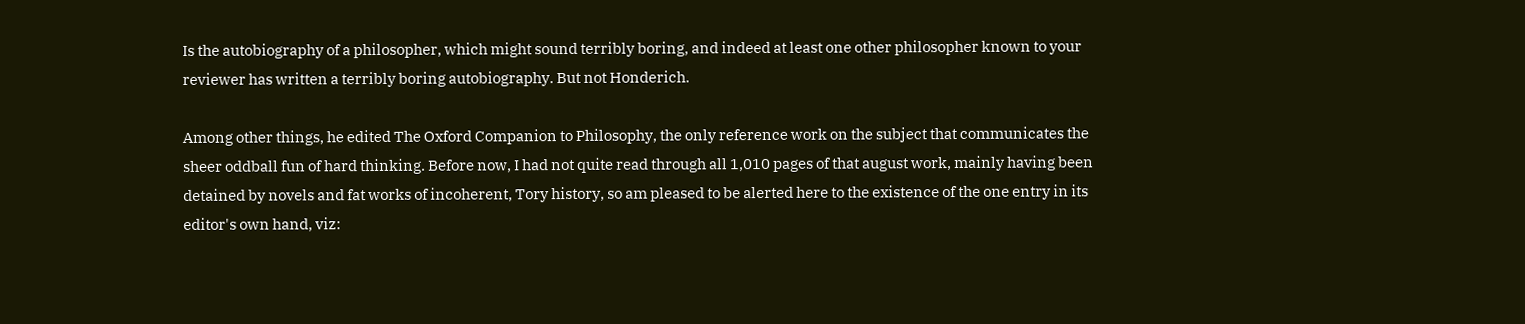Is the autobiography of a philosopher, which might sound terribly boring, and indeed at least one other philosopher known to your reviewer has written a terribly boring autobiography. But not Honderich.

Among other things, he edited The Oxford Companion to Philosophy, the only reference work on the subject that communicates the sheer oddball fun of hard thinking. Before now, I had not quite read through all 1,010 pages of that august work, mainly having been detained by novels and fat works of incoherent, Tory history, so am pleased to be alerted here to the existence of the one entry in its editor's own hand, viz: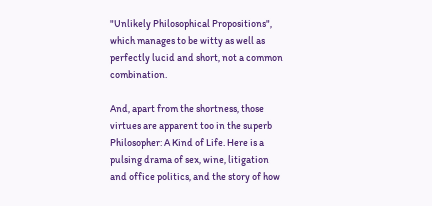"Unlikely Philosophical Propositions", which manages to be witty as well as perfectly lucid and short, not a common combination.

And, apart from the shortness, those virtues are apparent too in the superb Philosopher: A Kind of Life. Here is a pulsing drama of sex, wine, litigation and office politics, and the story of how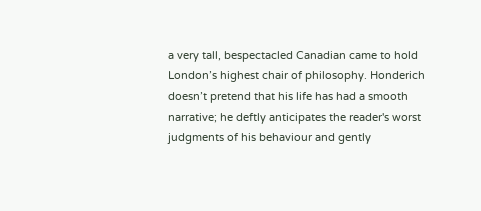a very tall, bespectacled Canadian came to hold London’s highest chair of philosophy. Honderich doesn’t pretend that his life has had a smooth narrative; he deftly anticipates the reader's worst judgments of his behaviour and gently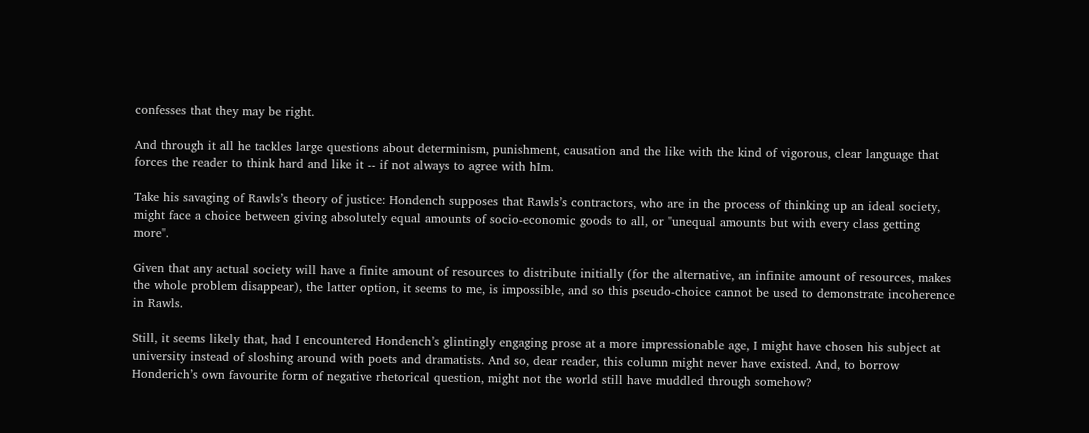confesses that they may be right.

And through it all he tackles large questions about determinism, punishment, causation and the like with the kind of vigorous, clear language that forces the reader to think hard and like it -- if not always to agree with hIm.

Take his savaging of Rawls’s theory of justice: Hondench supposes that Rawls’s contractors, who are in the process of thinking up an ideal society, might face a choice between giving absolutely equal amounts of socio-economic goods to all, or "unequal amounts but with every class getting more".

Given that any actual society will have a finite amount of resources to distribute initially (for the alternative, an infinite amount of resources, makes the whole problem disappear), the latter option, it seems to me, is impossible, and so this pseudo-choice cannot be used to demonstrate incoherence in Rawls.

Still, it seems likely that, had I encountered Hondench’s glintingly engaging prose at a more impressionable age, I might have chosen his subject at university instead of sloshing around with poets and dramatists. And so, dear reader, this column might never have existed. And, to borrow Honderich’s own favourite form of negative rhetorical question, might not the world still have muddled through somehow?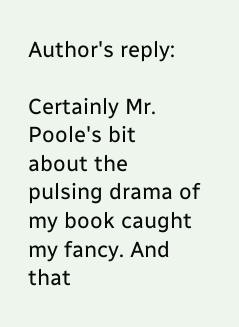Author's reply:

Certainly Mr. Poole's bit about the pulsing drama of my book caught my fancy. And that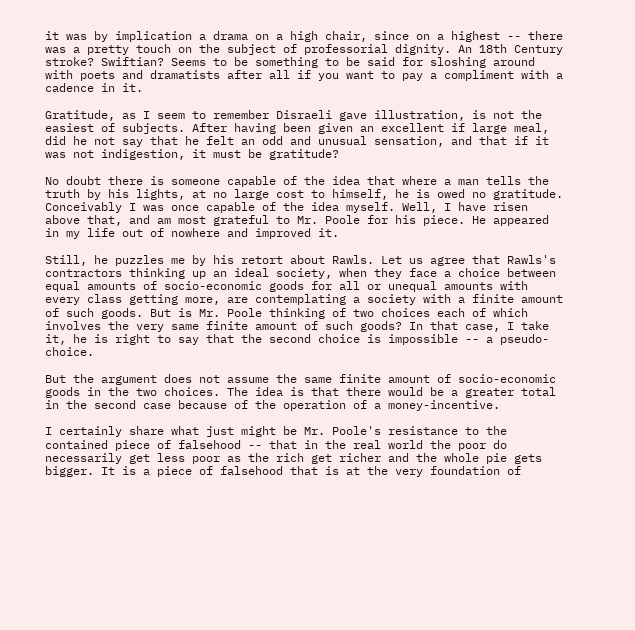it was by implication a drama on a high chair, since on a highest -- there was a pretty touch on the subject of professorial dignity. An 18th Century stroke? Swiftian? Seems to be something to be said for sloshing around with poets and dramatists after all if you want to pay a compliment with a cadence in it.

Gratitude, as I seem to remember Disraeli gave illustration, is not the easiest of subjects. After having been given an excellent if large meal, did he not say that he felt an odd and unusual sensation, and that if it was not indigestion, it must be gratitude?

No doubt there is someone capable of the idea that where a man tells the truth by his lights, at no large cost to himself, he is owed no gratitude. Conceivably I was once capable of the idea myself. Well, I have risen above that, and am most grateful to Mr. Poole for his piece. He appeared in my life out of nowhere and improved it.

Still, he puzzles me by his retort about Rawls. Let us agree that Rawls's contractors thinking up an ideal society, when they face a choice between equal amounts of socio-economic goods for all or unequal amounts with every class getting more, are contemplating a society with a finite amount of such goods. But is Mr. Poole thinking of two choices each of which involves the very same finite amount of such goods? In that case, I take it, he is right to say that the second choice is impossible -- a pseudo-choice.

But the argument does not assume the same finite amount of socio-economic goods in the two choices. The idea is that there would be a greater total in the second case because of the operation of a money-incentive.

I certainly share what just might be Mr. Poole's resistance to the contained piece of falsehood -- that in the real world the poor do necessarily get less poor as the rich get richer and the whole pie gets bigger. It is a piece of falsehood that is at the very foundation of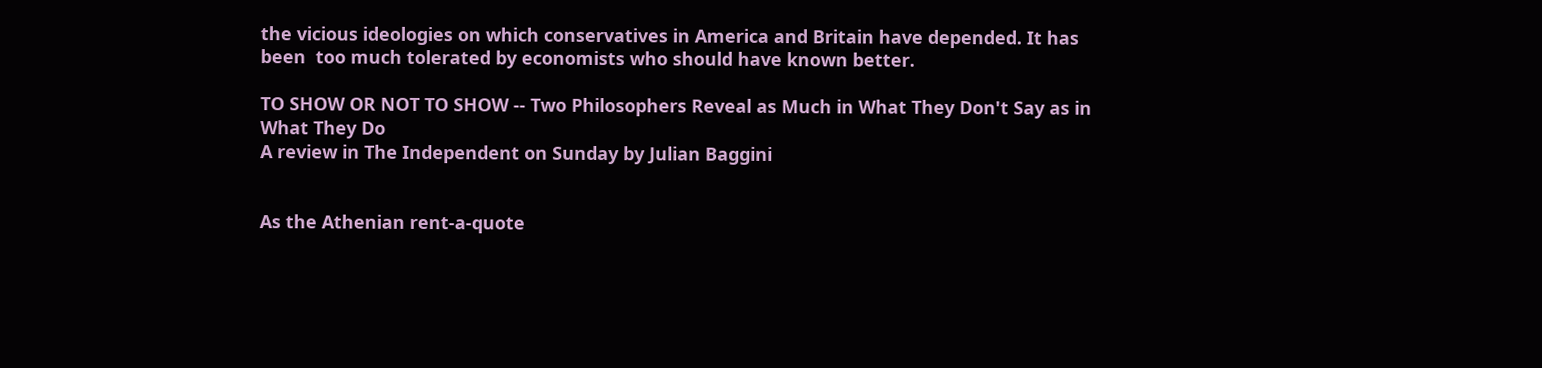the vicious ideologies on which conservatives in America and Britain have depended. It has been  too much tolerated by economists who should have known better.

TO SHOW OR NOT TO SHOW -- Two Philosophers Reveal as Much in What They Don't Say as in What They Do
A review in The Independent on Sunday by Julian Baggini


As the Athenian rent-a-quote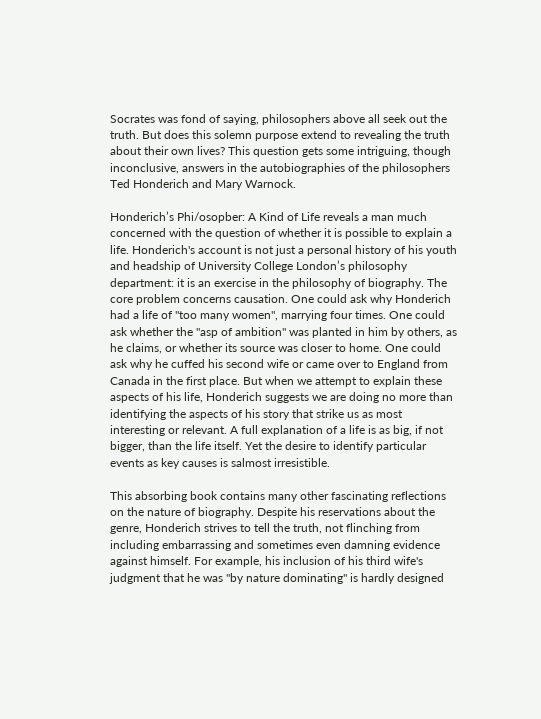Socrates was fond of saying, philosophers above all seek out the truth. But does this solemn purpose extend to revealing the truth about their own lives? This question gets some intriguing, though inconclusive, answers in the autobiographies of the philosophers Ted Honderich and Mary Warnock.

Honderich’s Phi/osopber: A Kind of Life reveals a man much concerned with the question of whether it is possible to explain a life. Honderich's account is not just a personal history of his youth and headship of University College London’s philosophy department: it is an exercise in the philosophy of biography. The core problem concerns causation. One could ask why Honderich had a life of "too many women", marrying four times. One could ask whether the "asp of ambition" was planted in him by others, as he claims, or whether its source was closer to home. One could ask why he cuffed his second wife or came over to England from Canada in the first place. But when we attempt to explain these aspects of his life, Honderich suggests we are doing no more than identifying the aspects of his story that strike us as most interesting or relevant. A full explanation of a life is as big, if not bigger, than the life itself. Yet the desire to identify particular events as key causes is salmost irresistible.

This absorbing book contains many other fascinating reflections on the nature of biography. Despite his reservations about the genre, Honderich strives to tell the truth, not flinching from including embarrassing and sometimes even damning evidence against himself. For example, his inclusion of his third wife's judgment that he was "by nature dominating" is hardly designed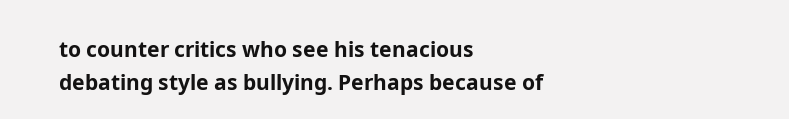to counter critics who see his tenacious debating style as bullying. Perhaps because of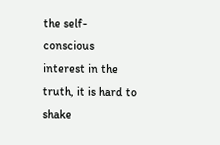the self-conscious interest in the truth, it is hard to shake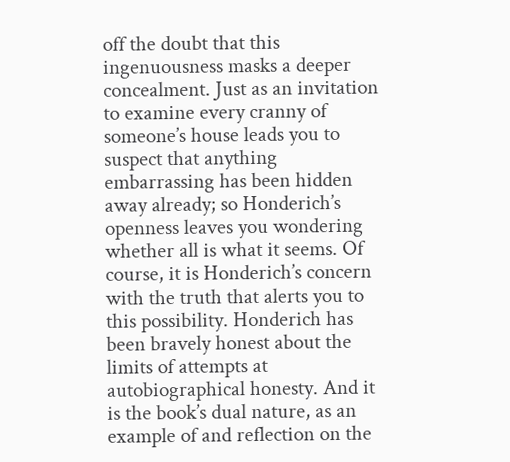off the doubt that this ingenuousness masks a deeper concealment. Just as an invitation to examine every cranny of someone’s house leads you to suspect that anything embarrassing has been hidden away already; so Honderich’s openness leaves you wondering whether all is what it seems. Of course, it is Honderich’s concern with the truth that alerts you to this possibility. Honderich has been bravely honest about the limits of attempts at autobiographical honesty. And it is the book’s dual nature, as an example of and reflection on the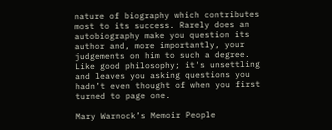nature of biography which contributes most to its success. Rarely does an autobiography make you question its author and, more importantly, your judgements on him to such a degree. Like good philosophy; it's unsettling and leaves you asking questions you hadn’t even thought of when you first turned to page one.

Mary Warnock’s Memoir People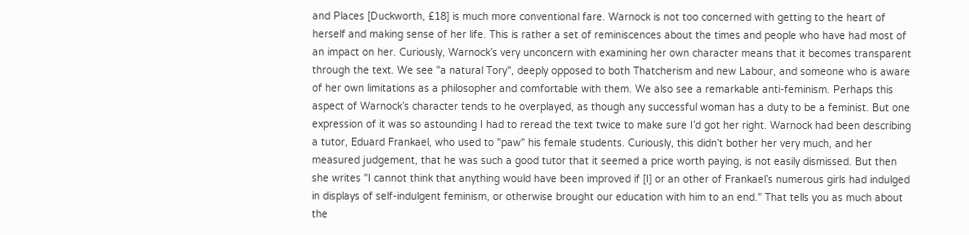and Places [Duckworth, £18] is much more conventional fare. Warnock is not too concerned with getting to the heart of herself and making sense of her life. This is rather a set of reminiscences about the times and people who have had most of an impact on her. Curiously, Warnock’s very unconcern with examining her own character means that it becomes transparent through the text. We see "a natural Tory", deeply opposed to both Thatcherism and new Labour, and someone who is aware of her own limitations as a philosopher and comfortable with them. We also see a remarkable anti-feminism. Perhaps this aspect of Warnock’s character tends to he overplayed, as though any successful woman has a duty to be a feminist. But one expression of it was so astounding I had to reread the text twice to make sure I’d got her right. Warnock had been describing a tutor, Eduard Frankael, who used to "paw" his female students. Curiously, this didn’t bother her very much, and her measured judgement, that he was such a good tutor that it seemed a price worth paying, is not easily dismissed. But then she writes "I cannot think that anything would have been improved if [I] or an other of Frankael’s numerous girls had indulged in displays of self-indulgent feminism, or otherwise brought our education with him to an end." That tells you as much about the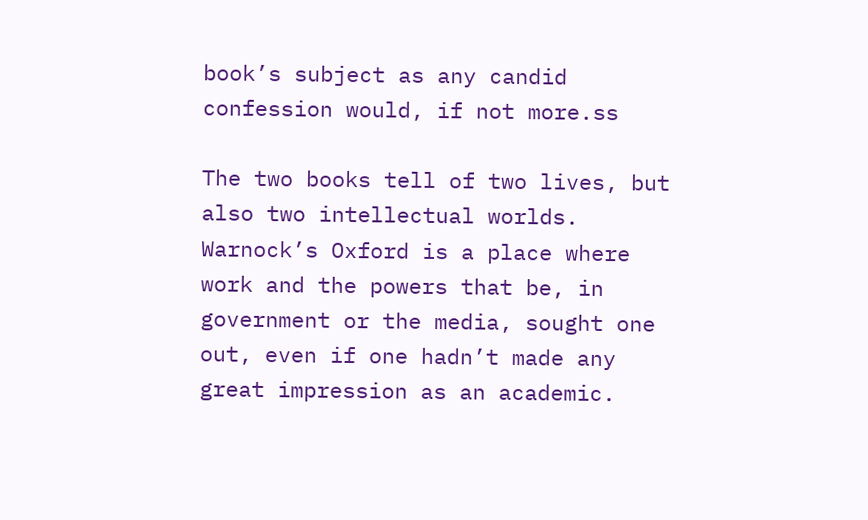book’s subject as any candid confession would, if not more.ss

The two books tell of two lives, but also two intellectual worlds. Warnock’s Oxford is a place where work and the powers that be, in government or the media, sought one out, even if one hadn’t made any great impression as an academic.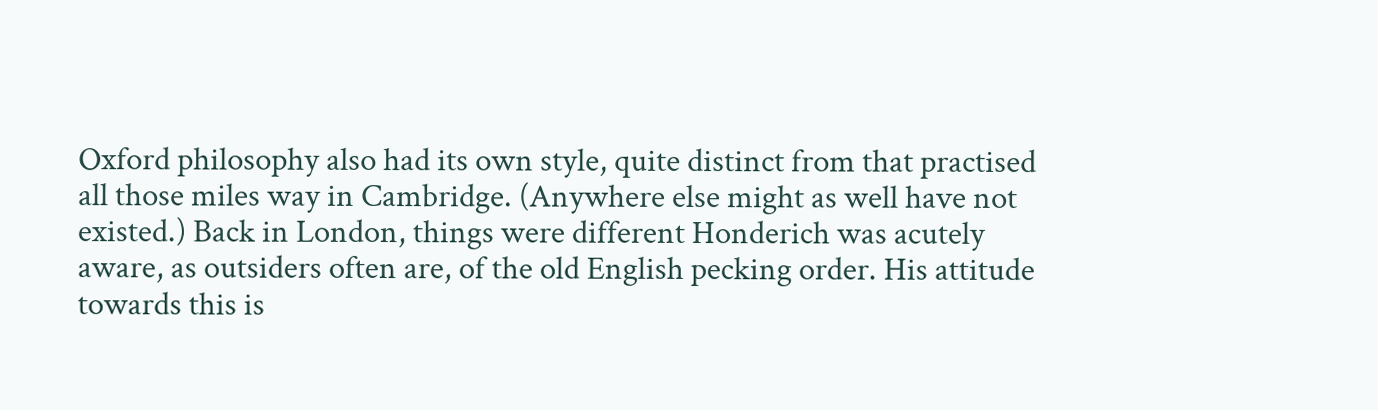Oxford philosophy also had its own style, quite distinct from that practised all those miles way in Cambridge. (Anywhere else might as well have not existed.) Back in London, things were different Honderich was acutely aware, as outsiders often are, of the old English pecking order. His attitude towards this is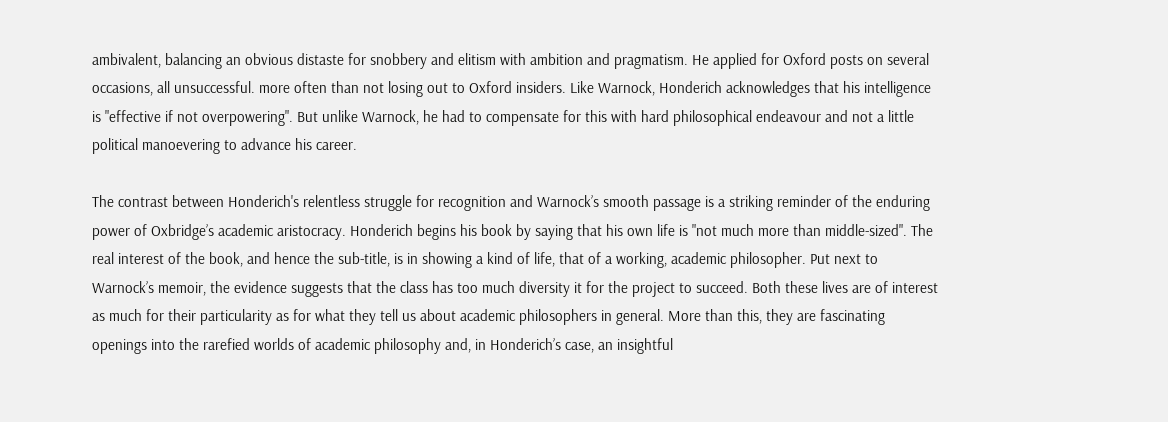ambivalent, balancing an obvious distaste for snobbery and elitism with ambition and pragmatism. He applied for Oxford posts on several occasions, all unsuccessful. more often than not losing out to Oxford insiders. Like Warnock, Honderich acknowledges that his intelligence is "effective if not overpowering". But unlike Warnock, he had to compensate for this with hard philosophical endeavour and not a little political manoevering to advance his career.

The contrast between Honderich's relentless struggle for recognition and Warnock’s smooth passage is a striking reminder of the enduring power of Oxbridge’s academic aristocracy. Honderich begins his book by saying that his own life is "not much more than middle-sized". The real interest of the book, and hence the sub-title, is in showing a kind of life, that of a working, academic philosopher. Put next to Warnock’s memoir, the evidence suggests that the class has too much diversity it for the project to succeed. Both these lives are of interest as much for their particularity as for what they tell us about academic philosophers in general. More than this, they are fascinating openings into the rarefied worlds of academic philosophy and, in Honderich’s case, an insightful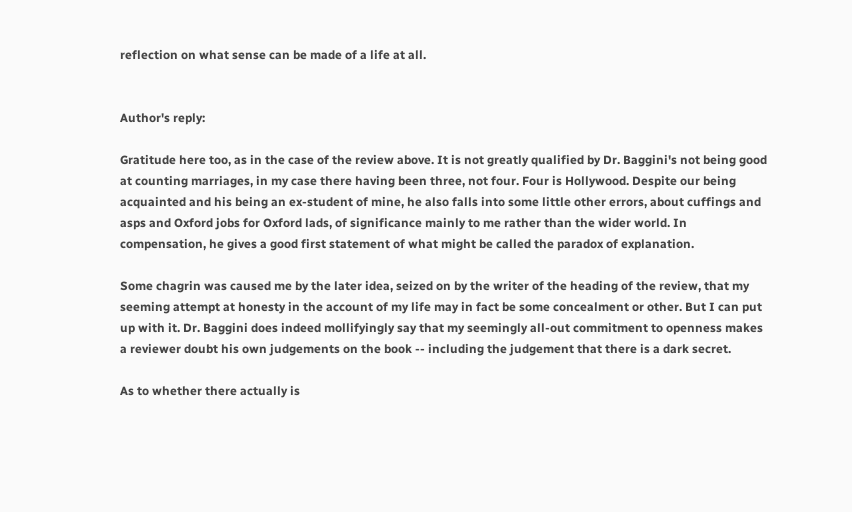reflection on what sense can be made of a life at all.


Author's reply:

Gratitude here too, as in the case of the review above. It is not greatly qualified by Dr. Baggini's not being good at counting marriages, in my case there having been three, not four. Four is Hollywood. Despite our being acquainted and his being an ex-student of mine, he also falls into some little other errors, about cuffings and asps and Oxford jobs for Oxford lads, of significance mainly to me rather than the wider world. In compensation, he gives a good first statement of what might be called the paradox of explanation.

Some chagrin was caused me by the later idea, seized on by the writer of the heading of the review, that my seeming attempt at honesty in the account of my life may in fact be some concealment or other. But I can put up with it. Dr. Baggini does indeed mollifyingly say that my seemingly all-out commitment to openness makes a reviewer doubt his own judgements on the book -- including the judgement that there is a dark secret.

As to whether there actually is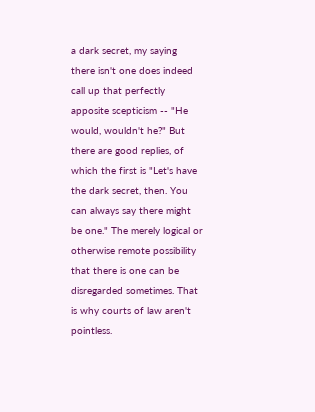a dark secret, my saying there isn't one does indeed call up that perfectly apposite scepticism -- "He would, wouldn't he?" But there are good replies, of which the first is "Let's have the dark secret, then. You can always say there might be one." The merely logical or otherwise remote possibility that there is one can be disregarded sometimes. That is why courts of law aren't pointless.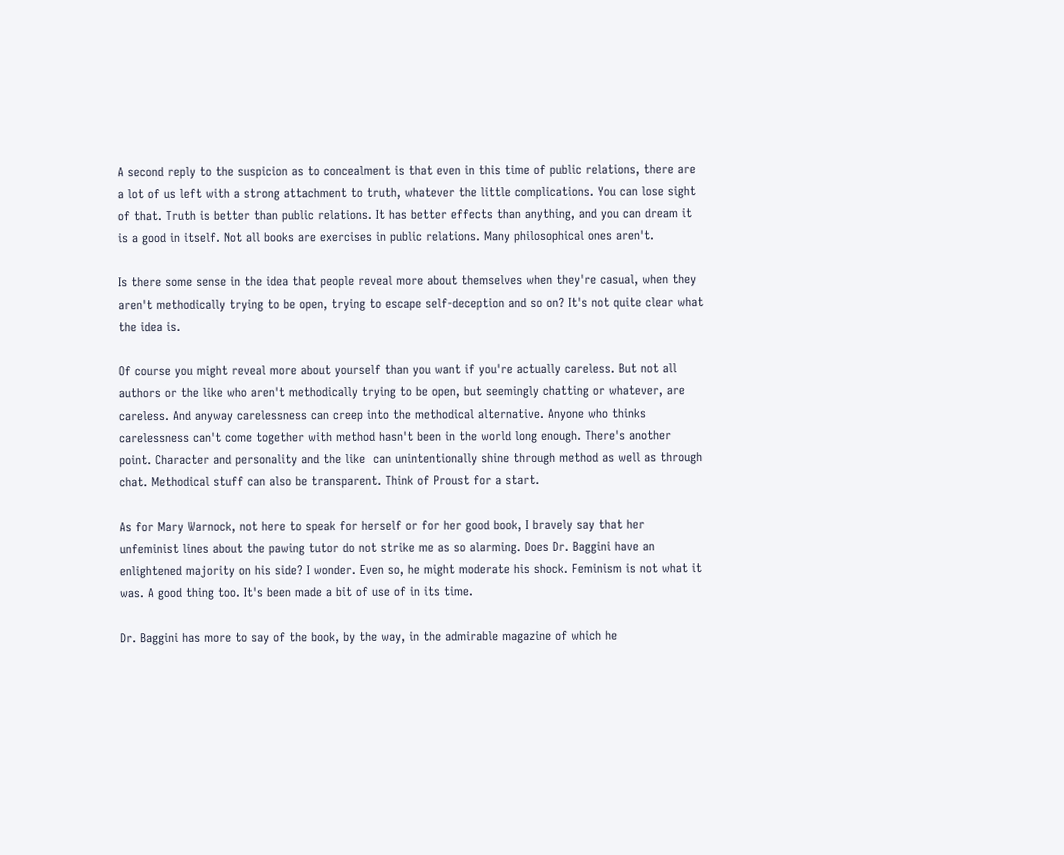A second reply to the suspicion as to concealment is that even in this time of public relations, there are a lot of us left with a strong attachment to truth, whatever the little complications. You can lose sight of that. Truth is better than public relations. It has better effects than anything, and you can dream it is a good in itself. Not all books are exercises in public relations. Many philosophical ones aren't.

Is there some sense in the idea that people reveal more about themselves when they're casual, when they  aren't methodically trying to be open, trying to escape self-deception and so on? It's not quite clear what the idea is.

Of course you might reveal more about yourself than you want if you're actually careless. But not all authors or the like who aren't methodically trying to be open, but seemingly chatting or whatever, are careless. And anyway carelessness can creep into the methodical alternative. Anyone who thinks carelessness can't come together with method hasn't been in the world long enough. There's another point. Character and personality and the like  can unintentionally shine through method as well as through chat. Methodical stuff can also be transparent. Think of Proust for a start.

As for Mary Warnock, not here to speak for herself or for her good book, I bravely say that her unfeminist lines about the pawing tutor do not strike me as so alarming. Does Dr. Baggini have an enlightened majority on his side? I wonder. Even so, he might moderate his shock. Feminism is not what it was. A good thing too. It's been made a bit of use of in its time.

Dr. Baggini has more to say of the book, by the way, in the admirable magazine of which he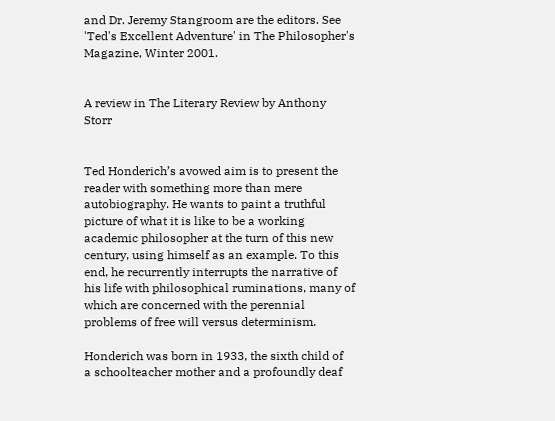and Dr. Jeremy Stangroom are the editors. See 'Ted's Excellent Adventure' in The Philosopher's Magazine, Winter 2001.


A review in The Literary Review by Anthony Storr


Ted Honderich’s avowed aim is to present the reader with something more than mere autobiography. He wants to paint a truthful picture of what it is like to be a working academic philosopher at the turn of this new century, using himself as an example. To this end, he recurrently interrupts the narrative of his life with philosophical ruminations, many of which are concerned with the perennial problems of free will versus determinism.

Honderich was born in 1933, the sixth child of    a schoolteacher mother and a profoundly deaf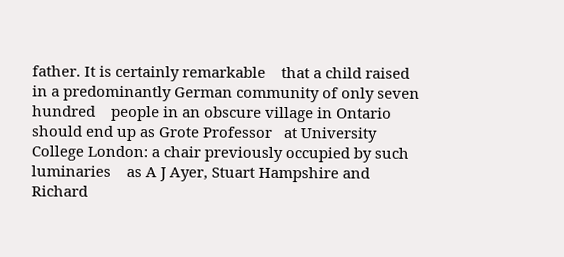father. It is certainly remarkable    that a child raised in a predominantly German community of only seven hundred    people in an obscure village in Ontario should end up as Grote Professor   at University College London: a chair previously occupied by such luminaries    as A J Ayer, Stuart Hampshire and Richard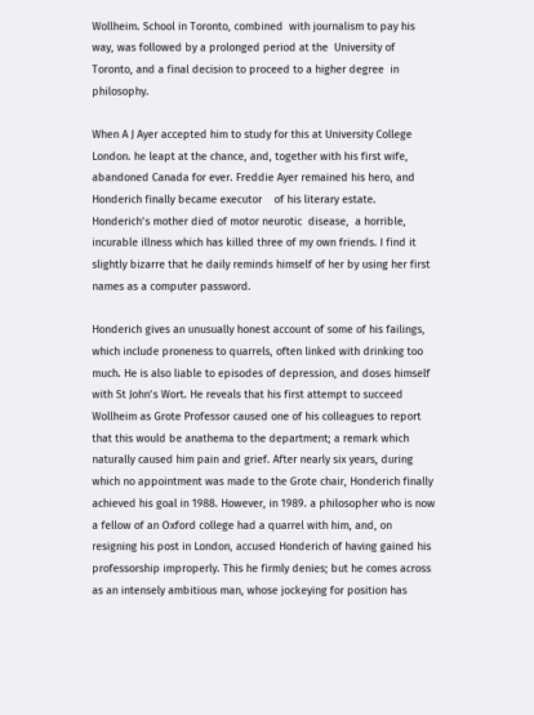Wollheim. School in Toronto, combined  with journalism to pay his way, was followed by a prolonged period at the  University of Toronto, and a final decision to proceed to a higher degree  in philosophy.

When A J Ayer accepted him to study for this at University College London. he leapt at the chance, and, together with his first wife, abandoned Canada for ever. Freddie Ayer remained his hero, and Honderich finally became executor    of his literary estate. Honderich’s mother died of motor neurotic  disease,  a horrible, incurable illness which has killed three of my own friends. I find it slightly bizarre that he daily reminds himself of her by using her first names as a computer password.

Honderich gives an unusually honest account of some of his failings, which include proneness to quarrels, often linked with drinking too much. He is also liable to episodes of depression, and doses himself with St John’s Wort. He reveals that his first attempt to succeed Wollheim as Grote Professor caused one of his colleagues to report that this would be anathema to the department; a remark which naturally caused him pain and grief. After nearly six years, during which no appointment was made to the Grote chair, Honderich finally achieved his goal in 1988. However, in 1989. a philosopher who is now a fellow of an Oxford college had a quarrel with him, and, on resigning his post in London, accused Honderich of having gained his professorship improperly. This he firmly denies; but he comes across as an intensely ambitious man, whose jockeying for position has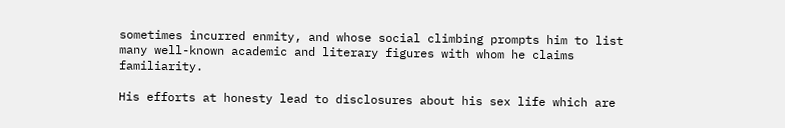sometimes incurred enmity, and whose social climbing prompts him to list many well-known academic and literary figures with whom he claims familiarity.

His efforts at honesty lead to disclosures about his sex life which are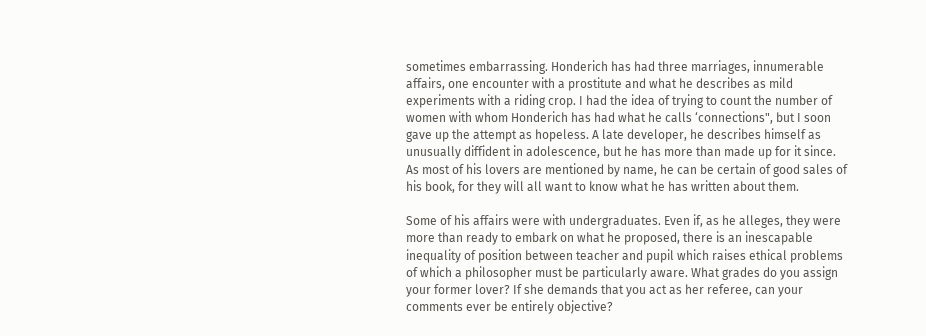sometimes embarrassing. Honderich has had three marriages, innumerable affairs, one encounter with a prostitute and what he describes as mild experiments with a riding crop. I had the idea of trying to count the number of women with whom Honderich has had what he calls ‘connections", but I soon gave up the attempt as hopeless. A late developer, he describes himself as unusually diffident in adolescence, but he has more than made up for it since. As most of his lovers are mentioned by name, he can be certain of good sales of his book, for they will all want to know what he has written about them.

Some of his affairs were with undergraduates. Even if, as he alleges, they were more than ready to embark on what he proposed, there is an inescapable inequality of position between teacher and pupil which raises ethical problems of which a philosopher must be particularly aware. What grades do you assign your former lover? If she demands that you act as her referee, can your comments ever be entirely objective?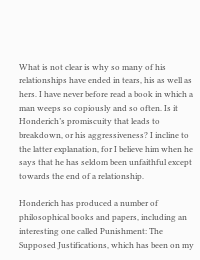What is not clear is why so many of his relationships have ended in tears, his as well as hers. I have never before read a book in which a man weeps so copiously and so often. Is it Honderich’s promiscuity that leads to breakdown, or his aggressiveness? I incline to the latter explanation, for I believe him when he says that he has seldom been unfaithful except towards the end of a relationship.

Honderich has produced a number of philosophical books and papers, including an interesting one called Punishment: The Supposed Justifications, which has been on my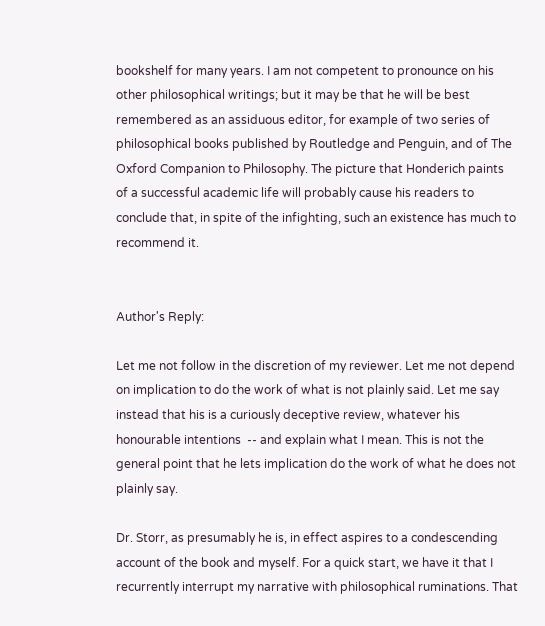bookshelf for many years. I am not competent to pronounce on his other philosophical writings; but it may be that he will be best remembered as an assiduous editor, for example of two series of philosophical books published by Routledge and Penguin, and of The Oxford Companion to Philosophy. The picture that Honderich paints of a successful academic life will probably cause his readers to conclude that, in spite of the infighting, such an existence has much to recommend it.


Author's Reply:

Let me not follow in the discretion of my reviewer. Let me not depend on implication to do the work of what is not plainly said. Let me say instead that his is a curiously deceptive review, whatever his honourable intentions  -- and explain what I mean. This is not the general point that he lets implication do the work of what he does not plainly say.

Dr. Storr, as presumably he is, in effect aspires to a condescending account of the book and myself. For a quick start, we have it that I recurrently interrupt my narrative with philosophical ruminations. That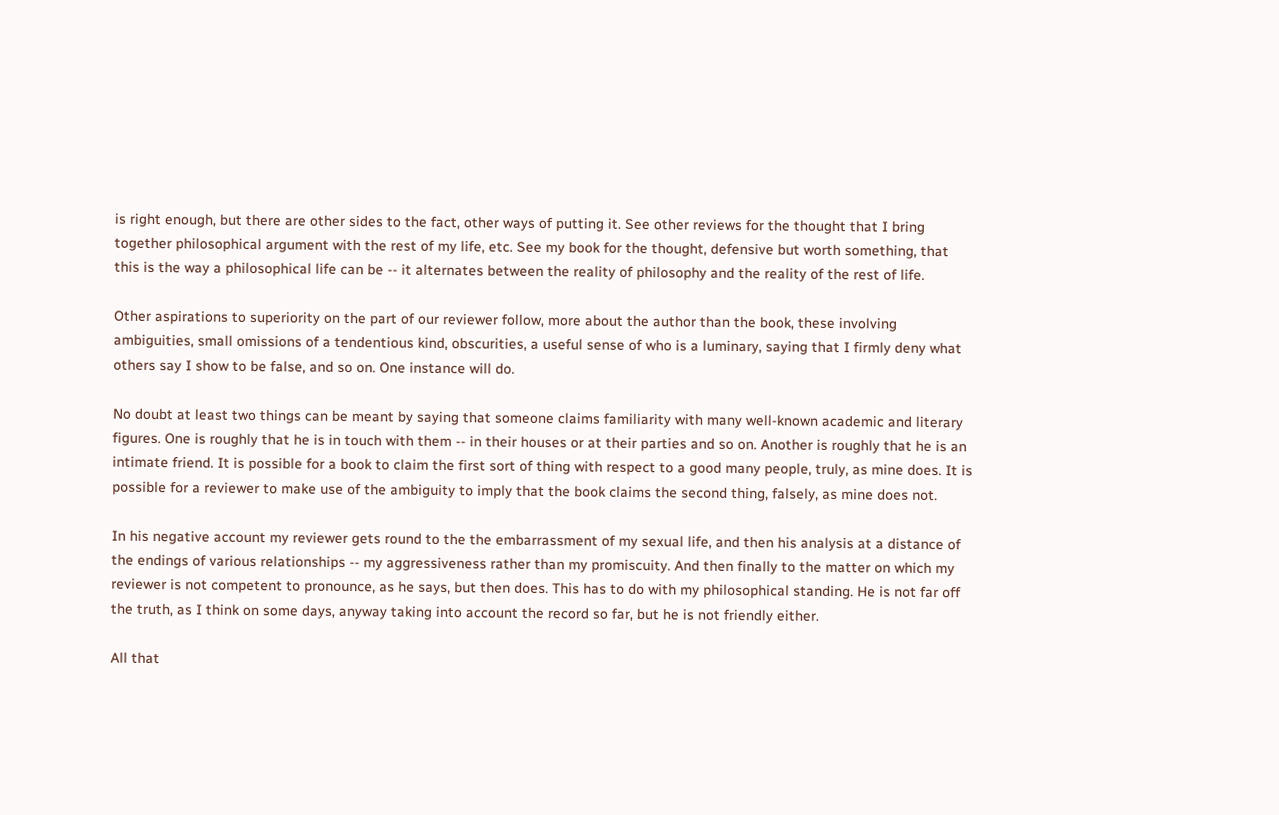is right enough, but there are other sides to the fact, other ways of putting it. See other reviews for the thought that I bring together philosophical argument with the rest of my life, etc. See my book for the thought, defensive but worth something, that this is the way a philosophical life can be -- it alternates between the reality of philosophy and the reality of the rest of life.

Other aspirations to superiority on the part of our reviewer follow, more about the author than the book, these involving ambiguities, small omissions of a tendentious kind, obscurities, a useful sense of who is a luminary, saying that I firmly deny what others say I show to be false, and so on. One instance will do.

No doubt at least two things can be meant by saying that someone claims familiarity with many well-known academic and literary figures. One is roughly that he is in touch with them -- in their houses or at their parties and so on. Another is roughly that he is an intimate friend. It is possible for a book to claim the first sort of thing with respect to a good many people, truly, as mine does. It is possible for a reviewer to make use of the ambiguity to imply that the book claims the second thing, falsely, as mine does not.

In his negative account my reviewer gets round to the the embarrassment of my sexual life, and then his analysis at a distance of the endings of various relationships -- my aggressiveness rather than my promiscuity. And then finally to the matter on which my reviewer is not competent to pronounce, as he says, but then does. This has to do with my philosophical standing. He is not far off the truth, as I think on some days, anyway taking into account the record so far, but he is not friendly either.

All that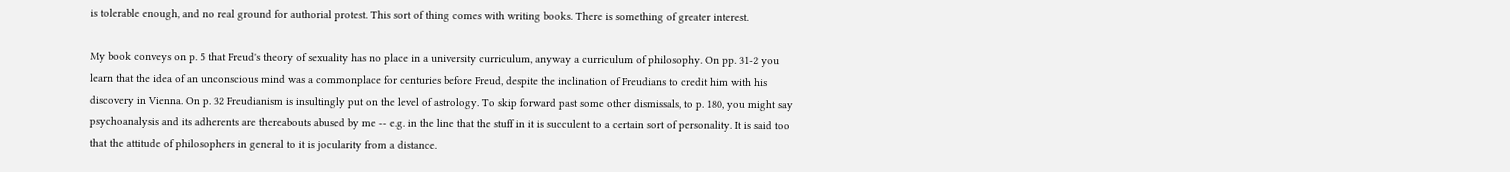is tolerable enough, and no real ground for authorial protest. This sort of thing comes with writing books. There is something of greater interest.

My book conveys on p. 5 that Freud's theory of sexuality has no place in a university curriculum, anyway a curriculum of philosophy. On pp. 31-2 you learn that the idea of an unconscious mind was a commonplace for centuries before Freud, despite the inclination of Freudians to credit him with his discovery in Vienna. On p. 32 Freudianism is insultingly put on the level of astrology. To skip forward past some other dismissals, to p. 180, you might say psychoanalysis and its adherents are thereabouts abused by me -- e.g. in the line that the stuff in it is succulent to a certain sort of personality. It is said too that the attitude of philosophers in general to it is jocularity from a distance.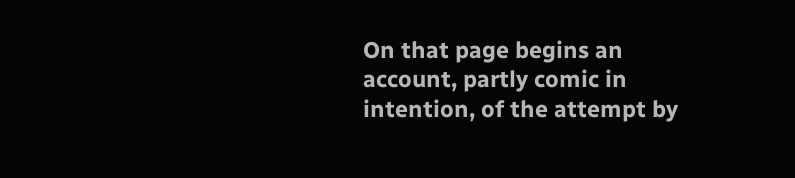On that page begins an account, partly comic in intention, of the attempt by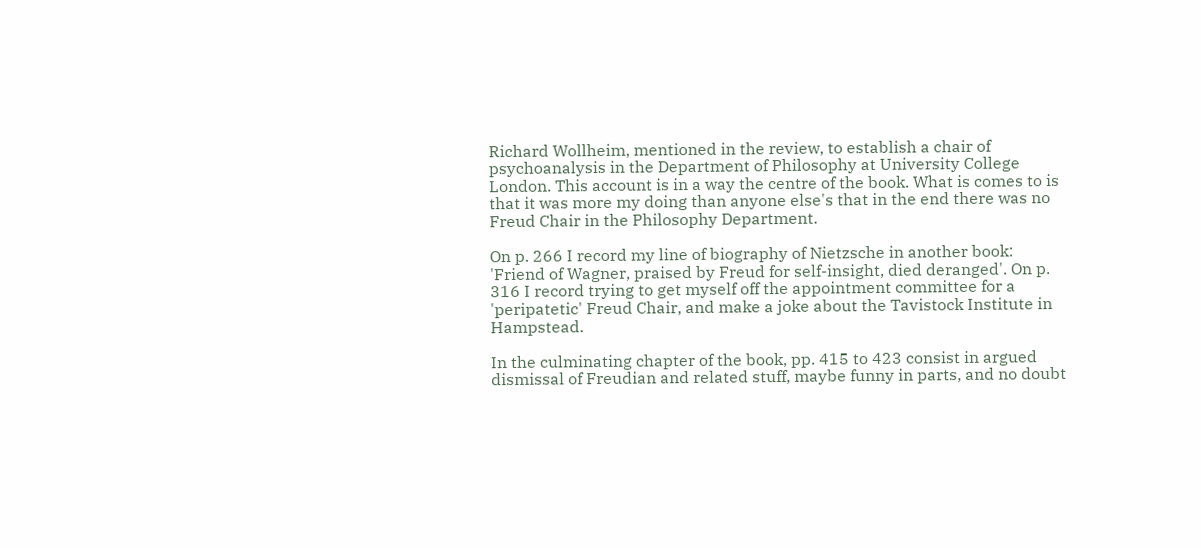Richard Wollheim, mentioned in the review, to establish a chair of psychoanalysis in the Department of Philosophy at University College London. This account is in a way the centre of the book. What is comes to is that it was more my doing than anyone else's that in the end there was no Freud Chair in the Philosophy Department.

On p. 266 I record my line of biography of Nietzsche in another book: 'Friend of Wagner, praised by Freud for self-insight, died deranged'. On p. 316 I record trying to get myself off the appointment committee for a 'peripatetic' Freud Chair, and make a joke about the Tavistock Institute in Hampstead.

In the culminating chapter of the book, pp. 415 to 423 consist in argued dismissal of Freudian and related stuff, maybe funny in parts, and no doubt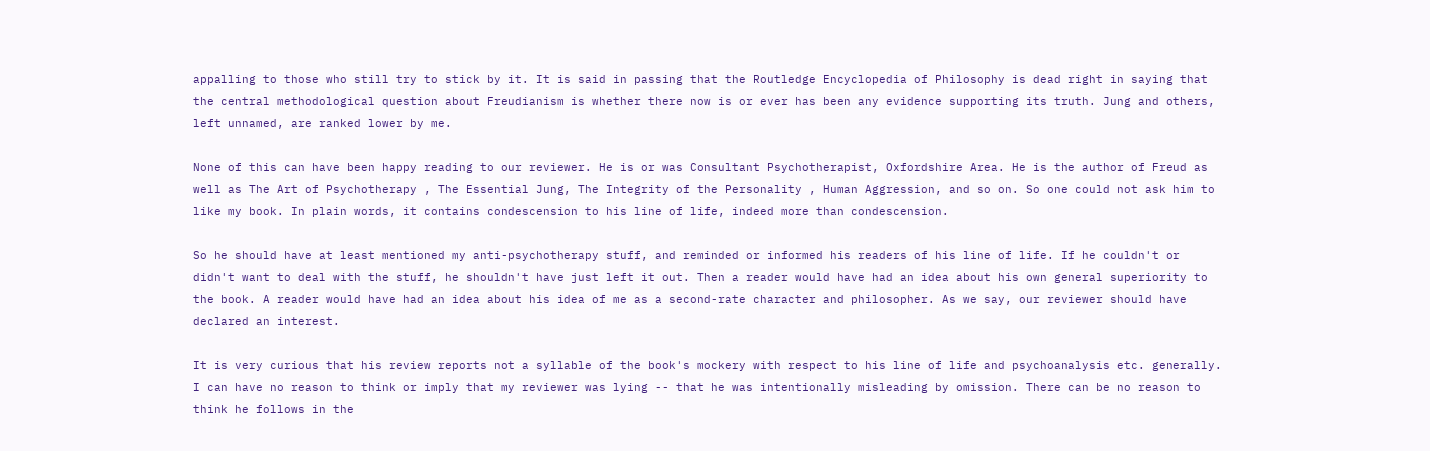appalling to those who still try to stick by it. It is said in passing that the Routledge Encyclopedia of Philosophy is dead right in saying that the central methodological question about Freudianism is whether there now is or ever has been any evidence supporting its truth. Jung and others, left unnamed, are ranked lower by me.

None of this can have been happy reading to our reviewer. He is or was Consultant Psychotherapist, Oxfordshire Area. He is the author of Freud as well as The Art of Psychotherapy , The Essential Jung, The Integrity of the Personality , Human Aggression, and so on. So one could not ask him to like my book. In plain words, it contains condescension to his line of life, indeed more than condescension.

So he should have at least mentioned my anti-psychotherapy stuff, and reminded or informed his readers of his line of life. If he couldn't or didn't want to deal with the stuff, he shouldn't have just left it out. Then a reader would have had an idea about his own general superiority to the book. A reader would have had an idea about his idea of me as a second-rate character and philosopher. As we say, our reviewer should have declared an interest.

It is very curious that his review reports not a syllable of the book's mockery with respect to his line of life and psychoanalysis etc. generally. I can have no reason to think or imply that my reviewer was lying -- that he was intentionally misleading by omission. There can be no reason to think he follows in the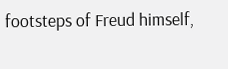footsteps of Freud himself,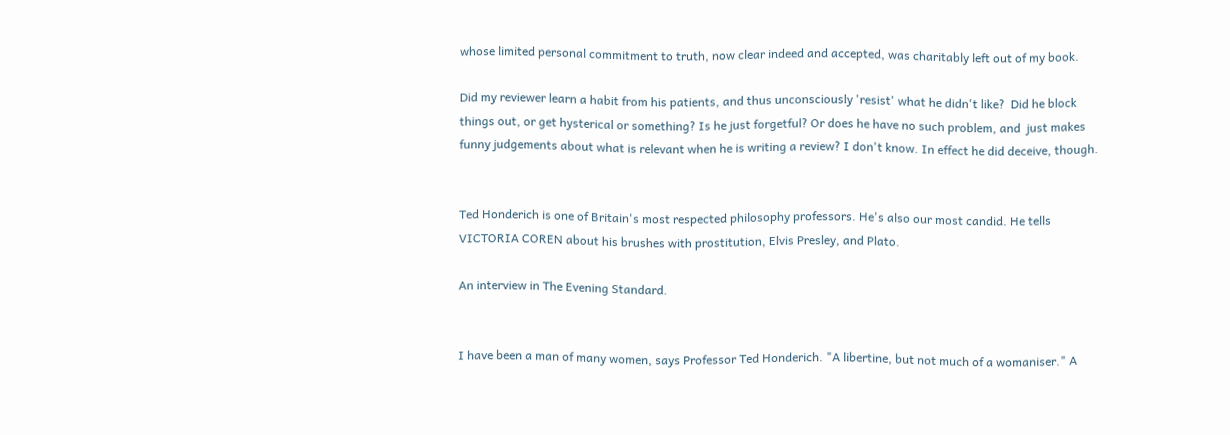whose limited personal commitment to truth, now clear indeed and accepted, was charitably left out of my book.

Did my reviewer learn a habit from his patients, and thus unconsciously 'resist' what he didn't like?  Did he block things out, or get hysterical or something? Is he just forgetful? Or does he have no such problem, and  just makes funny judgements about what is relevant when he is writing a review? I don't know. In effect he did deceive, though.


Ted Honderich is one of Britain's most respected philosophy professors. He's also our most candid. He tells VICTORIA COREN about his brushes with prostitution, Elvis Presley, and Plato.

An interview in The Evening Standard.


I have been a man of many women, says Professor Ted Honderich. "A libertine, but not much of a womaniser." A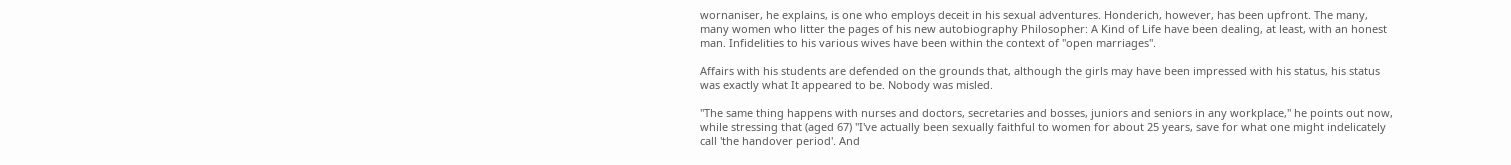wornaniser, he explains, is one who employs deceit in his sexual adventures. Honderich, however, has been upfront. The many, many women who litter the pages of his new autobiography Philosopher: A Kind of Life have been dealing, at least, with an honest man. Infidelities to his various wives have been within the context of "open marriages".

Affairs with his students are defended on the grounds that, although the girls may have been impressed with his status, his status was exactly what It appeared to be. Nobody was misled.

"The same thing happens with nurses and doctors, secretaries and bosses, juniors and seniors in any workplace," he points out now, while stressing that (aged 67) "I've actually been sexually faithful to women for about 25 years, save for what one might indelicately call 'the handover period'. And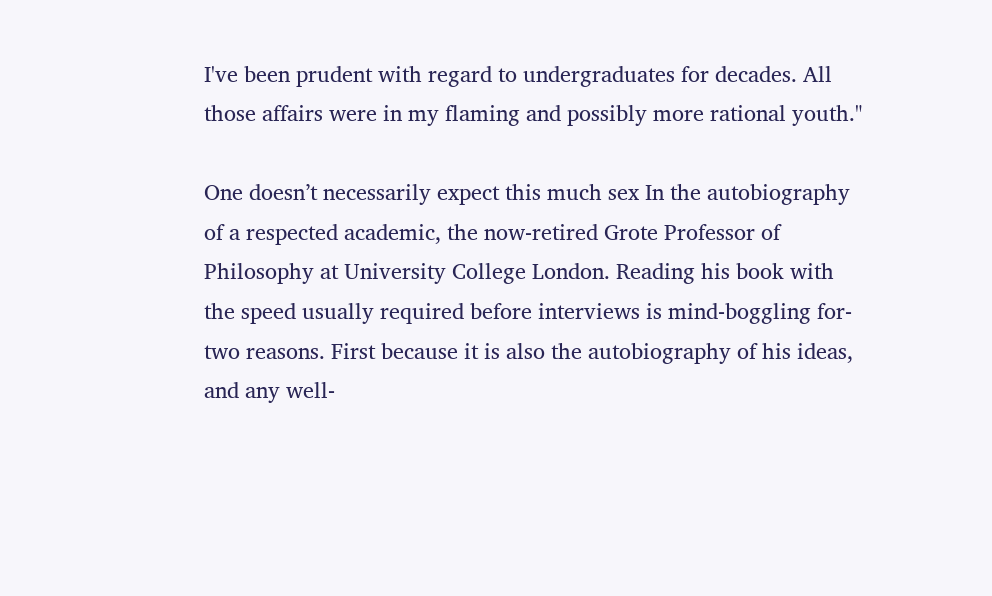I've been prudent with regard to undergraduates for decades. All those affairs were in my flaming and possibly more rational youth."

One doesn’t necessarily expect this much sex In the autobiography of a respected academic, the now-retired Grote Professor of Philosophy at University College London. Reading his book with the speed usually required before interviews is mind-boggling for-two reasons. First because it is also the autobiography of his ideas, and any well-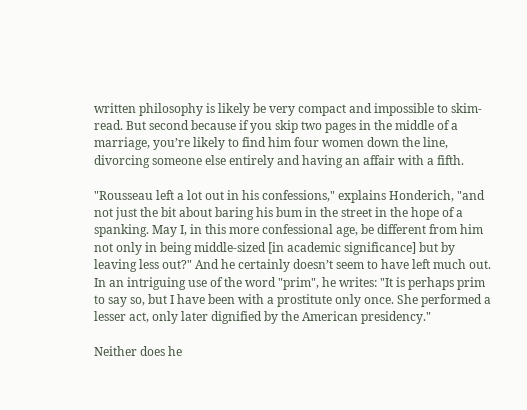written philosophy is likely be very compact and impossible to skim-read. But second because if you skip two pages in the middle of a marriage, you’re likely to find him four women down the line, divorcing someone else entirely and having an affair with a fifth.

"Rousseau left a lot out in his confessions," explains Honderich, "and not just the bit about baring his bum in the street in the hope of a spanking. May I, in this more confessional age, be different from him not only in being middle-sized [in academic significance] but by leaving less out?" And he certainly doesn’t seem to have left much out. In an intriguing use of the word "prim", he writes: "It is perhaps prim to say so, but I have been with a prostitute only once. She performed a lesser act, only later dignified by the American presidency."

Neither does he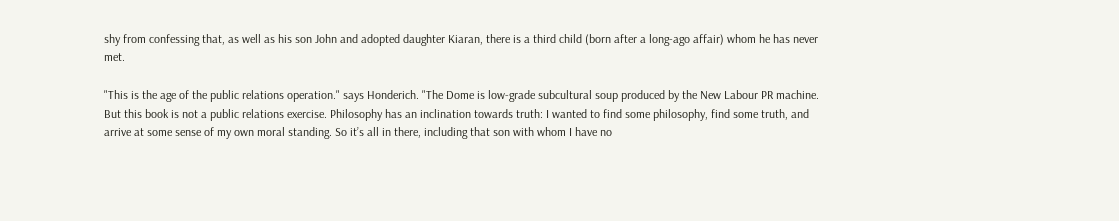shy from confessing that, as well as his son John and adopted daughter Kiaran, there is a third child (born after a long-ago affair) whom he has never met.

"This is the age of the public relations operation." says Honderich. "The Dome is low-grade subcultural soup produced by the New Labour PR machine. But this book is not a public relations exercise. Philosophy has an inclination towards truth: I wanted to find some philosophy, find some truth, and arrive at some sense of my own moral standing. So it’s all in there, including that son with whom I have no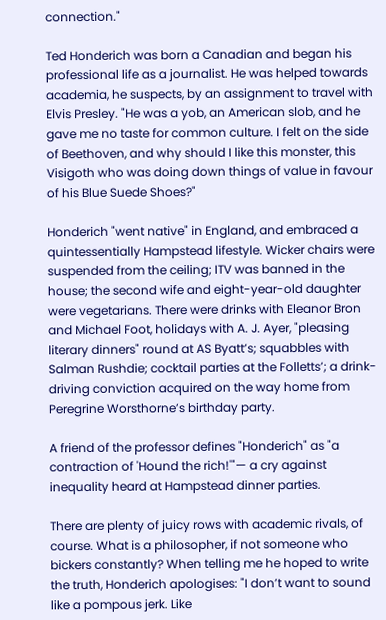connection."

Ted Honderich was born a Canadian and began his professional life as a journalist. He was helped towards academia, he suspects, by an assignment to travel with Elvis Presley. "He was a yob, an American slob, and he gave me no taste for common culture. I felt on the side of Beethoven, and why should I like this monster, this Visigoth who was doing down things of value in favour of his Blue Suede Shoes?"

Honderich "went native" in England, and embraced a quintessentially Hampstead lifestyle. Wicker chairs were suspended from the ceiling; ITV was banned in the house; the second wife and eight-year-old daughter were vegetarians. There were drinks with Eleanor Bron and Michael Foot, holidays with A. J. Ayer, "pleasing literary dinners" round at AS Byatt’s; squabbles with Salman Rushdie; cocktail parties at the Folletts’; a drink-driving conviction acquired on the way home from Peregrine Worsthorne’s birthday party.

A friend of the professor defines "Honderich" as "a contraction of 'Hound the rich!'"— a cry against inequality heard at Hampstead dinner parties.

There are plenty of juicy rows with academic rivals, of course. What is a philosopher, if not someone who bickers constantly? When telling me he hoped to write the truth, Honderich apologises: "I don’t want to sound like a pompous jerk. Like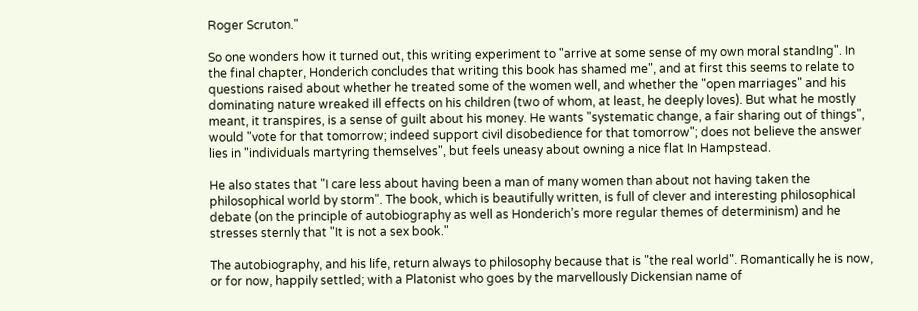Roger Scruton."

So one wonders how it turned out, this writing experiment to "arrive at some sense of my own moral standIng". In the final chapter, Honderich concludes that writing this book has shamed me", and at first this seems to relate to questions raised about whether he treated some of the women well, and whether the "open marriages" and his dominating nature wreaked ill effects on his children (two of whom, at least, he deeply loves). But what he mostly meant, it transpires, is a sense of guilt about his money. He wants "systematic change, a fair sharing out of things", would "vote for that tomorrow; indeed support civil disobedience for that tomorrow"; does not believe the answer lies in "individuals martyring themselves", but feels uneasy about owning a nice flat In Hampstead.

He also states that "I care less about having been a man of many women than about not having taken the philosophical world by storm". The book, which is beautifully written, is full of clever and interesting philosophical debate (on the principle of autobiography as well as Honderich’s more regular themes of determinism) and he stresses sternly that "It is not a sex book."

The autobiography, and his life, return always to philosophy because that is "the real world". Romantically he is now, or for now, happily settled; with a Platonist who goes by the marvellously Dickensian name of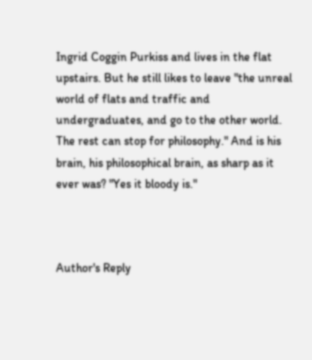Ingrid Coggin Purkiss and lives in the flat upstairs. But he still likes to leave "the unreal world of flats and traffic and undergraduates, and go to the other world. The rest can stop for philosophy." And is his brain, his philosophical brain, as sharp as it ever was? "Yes it bloody is."



Author's Reply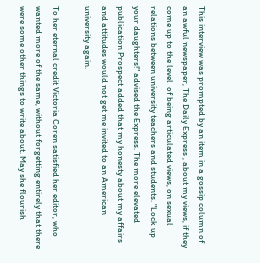This interview was prompted by an item in a gossip column of an awful newspaper, The Daily Express , about my views, if they come up to the level  of being articulated views, on sexual relations between university teachers and students. "Lock up your daughters!" advised the Express. The more elevated publication Prospect added that my honesty about my affairs and attitudes would not get me invited to an American university again.

To her eternal credit Victoria Coren satisfied her editor, who wanted more of the same, without forgetting entirely that there were some other things to write about. May she flourish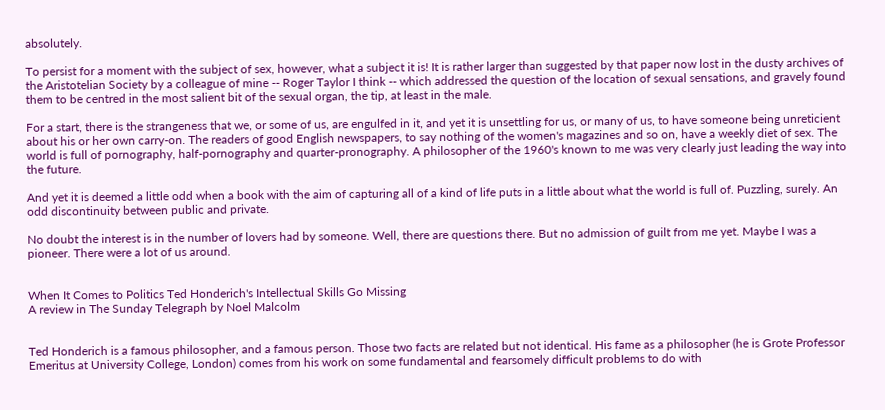absolutely.

To persist for a moment with the subject of sex, however, what a subject it is! It is rather larger than suggested by that paper now lost in the dusty archives of the Aristotelian Society by a colleague of mine -- Roger Taylor I think -- which addressed the question of the location of sexual sensations, and gravely found them to be centred in the most salient bit of the sexual organ, the tip, at least in the male.

For a start, there is the strangeness that we, or some of us, are engulfed in it, and yet it is unsettling for us, or many of us, to have someone being unreticient about his or her own carry-on. The readers of good English newspapers, to say nothing of the women's magazines and so on, have a weekly diet of sex. The world is full of pornography, half-pornography and quarter-pronography. A philosopher of the 1960's known to me was very clearly just leading the way into the future.

And yet it is deemed a little odd when a book with the aim of capturing all of a kind of life puts in a little about what the world is full of. Puzzling, surely. An odd discontinuity between public and private.

No doubt the interest is in the number of lovers had by someone. Well, there are questions there. But no admission of guilt from me yet. Maybe I was a pioneer. There were a lot of us around.


When It Comes to Politics Ted Honderich's Intellectual Skills Go Missing
A review in The Sunday Telegraph by Noel Malcolm


Ted Honderich is a famous philosopher, and a famous person. Those two facts are related but not identical. His fame as a philosopher (he is Grote Professor Emeritus at University College, London) comes from his work on some fundamental and fearsomely difficult probIems to do with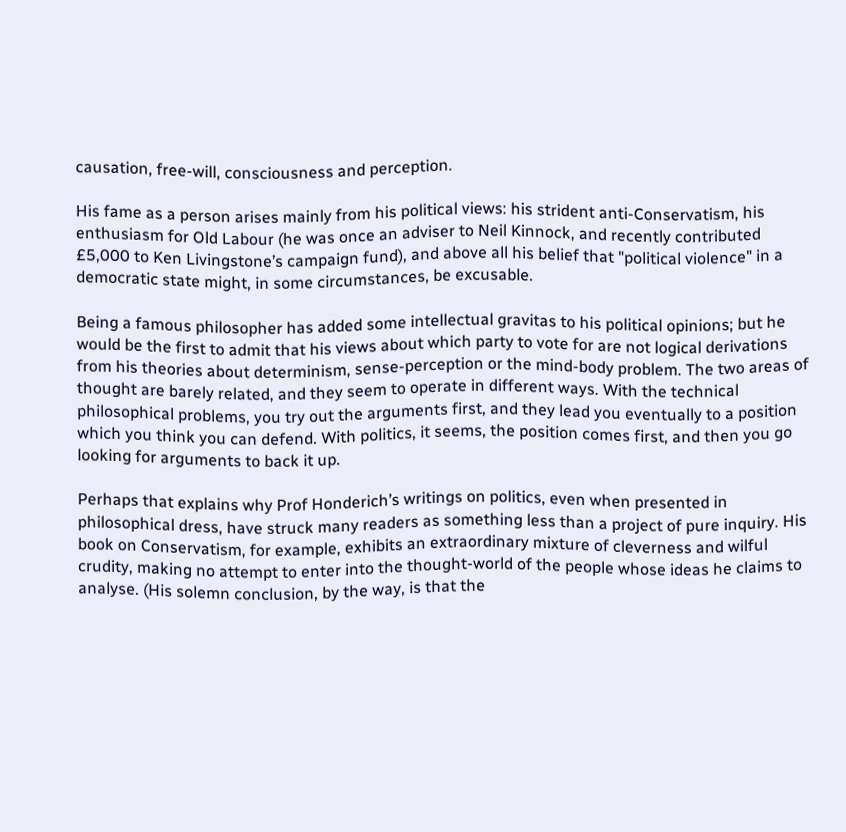causation, free-will, consciousness and perception.

His fame as a person arises mainly from his political views: his strident anti-Conservatism, his enthusiasm for Old Labour (he was once an adviser to Neil Kinnock, and recently contributed £5,000 to Ken Livingstone’s campaign fund), and above all his belief that "political violence" in a democratic state might, in some circumstances, be excusable.

Being a famous philosopher has added some intellectual gravitas to his political opinions; but he would be the first to admit that his views about which party to vote for are not logical derivations from his theories about determinism, sense-perception or the mind-body problem. The two areas of thought are barely related, and they seem to operate in different ways. With the technical philosophical problems, you try out the arguments first, and they lead you eventually to a position which you think you can defend. With politics, it seems, the position comes first, and then you go looking for arguments to back it up.

Perhaps that explains why Prof Honderich’s writings on politics, even when presented in philosophical dress, have struck many readers as something less than a project of pure inquiry. His book on Conservatism, for example, exhibits an extraordinary mixture of cleverness and wilful crudity, making no attempt to enter into the thought-world of the people whose ideas he claims to analyse. (His solemn conclusion, by the way, is that the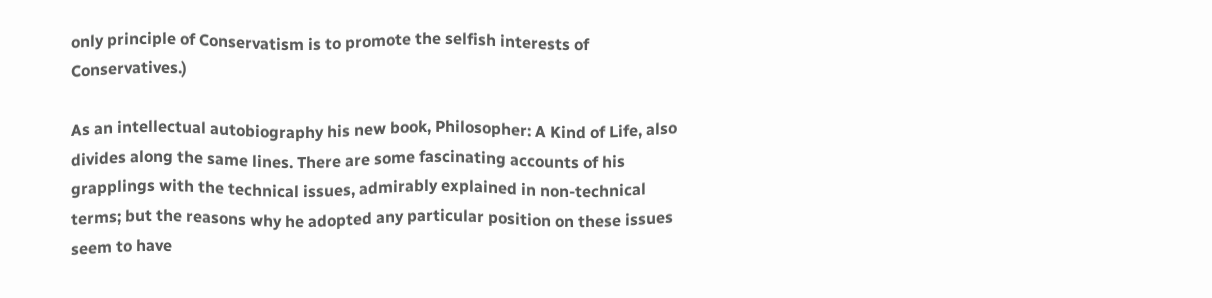only principle of Conservatism is to promote the selfish interests of Conservatives.)

As an intellectual autobiography his new book, Philosopher: A Kind of Life, also divides along the same lines. There are some fascinating accounts of his grapplings with the technical issues, admirably explained in non-technical terms; but the reasons why he adopted any particular position on these issues seem to have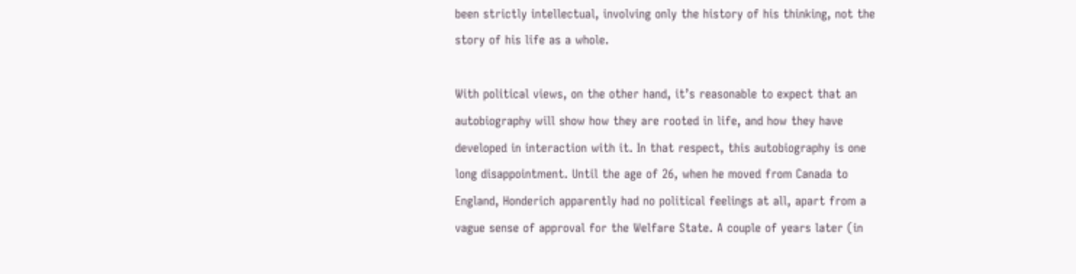been strictly intellectual, involving only the history of his thinking, not the story of his life as a whole.

With political views, on the other hand, it’s reasonable to expect that an autobiography will show how they are rooted in life, and how they have developed in interaction with it. In that respect, this autobiography is one long disappointment. Until the age of 26, when he moved from Canada to England, Honderich apparently had no political feelings at all, apart from a vague sense of approval for the Welfare State. A couple of years later (in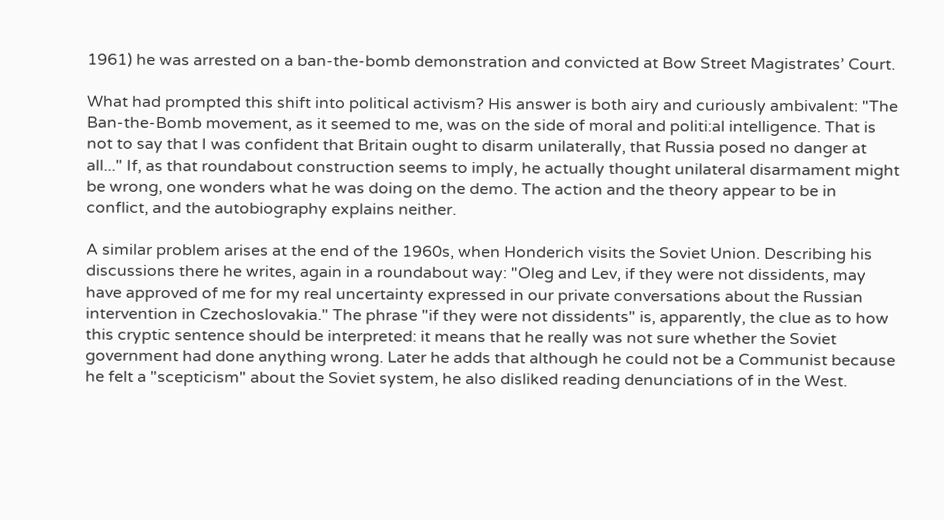1961) he was arrested on a ban-the-bomb demonstration and convicted at Bow Street Magistrates’ Court.

What had prompted this shift into political activism? His answer is both airy and curiously ambivalent: "The Ban-the-Bomb movement, as it seemed to me, was on the side of moral and politi:al intelligence. That is not to say that I was confident that Britain ought to disarm unilaterally, that Russia posed no danger at all..." If, as that roundabout construction seems to imply, he actually thought unilateral disarmament might be wrong, one wonders what he was doing on the demo. The action and the theory appear to be in conflict, and the autobiography explains neither.

A similar problem arises at the end of the 1960s, when Honderich visits the Soviet Union. Describing his discussions there he writes, again in a roundabout way: "Oleg and Lev, if they were not dissidents, may have approved of me for my real uncertainty expressed in our private conversations about the Russian intervention in Czechoslovakia." The phrase "if they were not dissidents" is, apparently, the clue as to how this cryptic sentence should be interpreted: it means that he really was not sure whether the Soviet government had done anything wrong. Later he adds that although he could not be a Communist because he felt a "scepticism" about the Soviet system, he also disliked reading denunciations of in the West.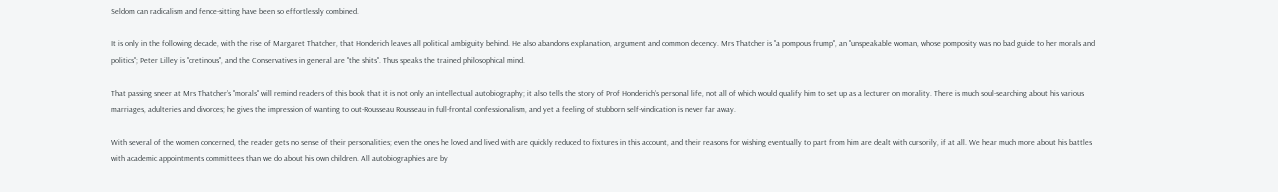Seldom can radicalism and fence-sitting have been so effortlessly combined.

It is only in the following decade, with the rise of Margaret Thatcher, that Honderich leaves all political ambiguity behind. He also abandons explanation, argument and common decency. Mrs Thatcher is "a pompous frump", an "unspeakable woman, whose pomposity was no bad guide to her morals and politics"; Peter Lilley is "cretinous", and the Conservatives in general are "the shits". Thus speaks the trained philosophical mind.

That passing sneer at Mrs Thatcher’s "morals" will remind readers of this book that it is not only an intellectual autobiography; it also tells the story of Prof Honderich’s personal life, not all of which would qualify him to set up as a lecturer on morality. There is much soul-searching about his various marriages, adulteries and divorces; he gives the impression of wanting to out-Rousseau Rousseau in full-frontal confessionalism, and yet a feeling of stubborn self-vindication is never far away.

With several of the women concerned, the reader gets no sense of their personalities; even the ones he loved and lived with are quickly reduced to fixtures in this account, and their reasons for wishing eventually to part from him are dealt with cursorily, if at all. We hear much more about his battles with academic appointments committees than we do about his own children. All autobiographies are by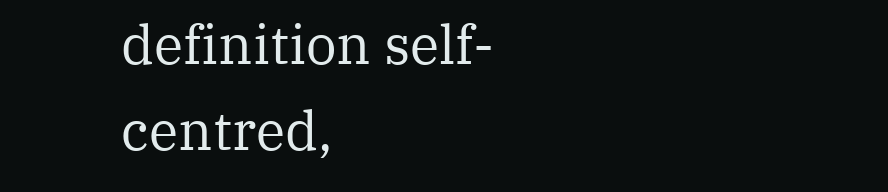definition self-centred,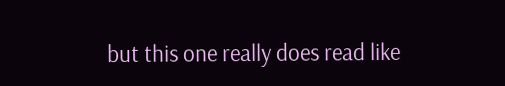but this one really does read like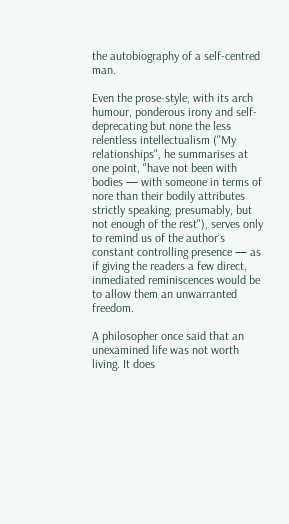the autobiography of a self-centred man.

Even the prose-style, with its arch humour, ponderous irony and self-deprecating but none the less relentless intellectualism ("My relationships", he summarises at one point, "have not been with bodies — with someone in terms of nore than their bodily attributes strictly speaking, presumably, but not enough of the rest"), serves only to remind us of the author’s constant controlling presence — as if giving the readers a few direct, inmediated reminiscences would be to allow them an unwarranted freedom.

A philosopher once said that an unexamined life was not worth living. It does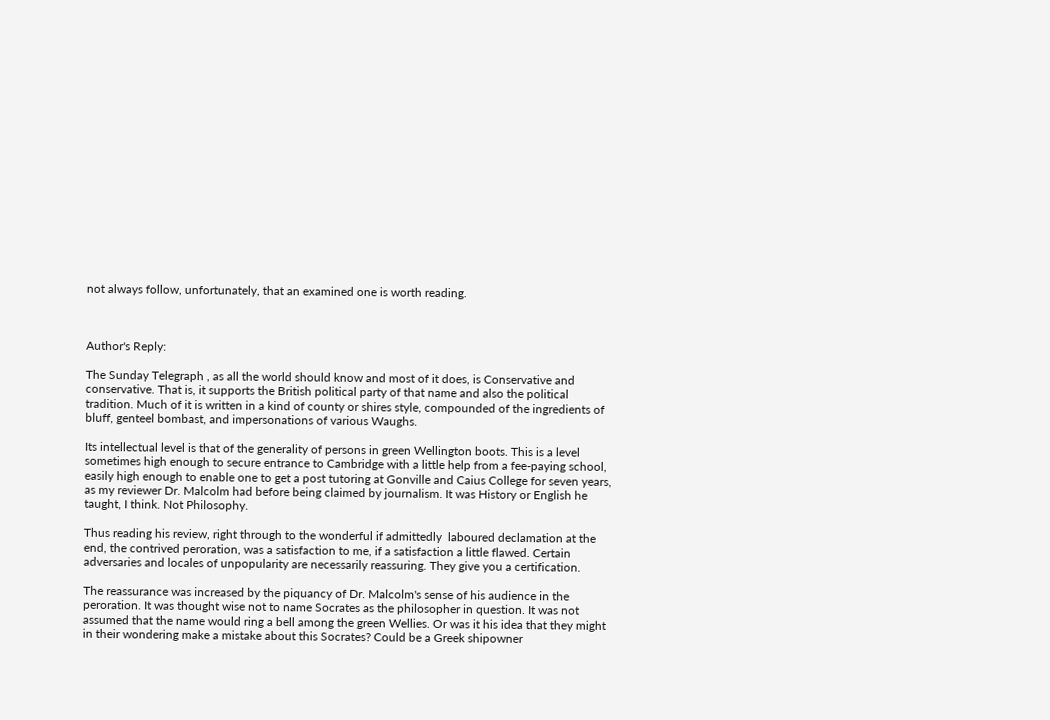not always follow, unfortunately, that an examined one is worth reading.



Author's Reply:

The Sunday Telegraph , as all the world should know and most of it does, is Conservative and conservative. That is, it supports the British political party of that name and also the political tradition. Much of it is written in a kind of county or shires style, compounded of the ingredients of bluff, genteel bombast, and impersonations of various Waughs.

Its intellectual level is that of the generality of persons in green Wellington boots. This is a level sometimes high enough to secure entrance to Cambridge with a little help from a fee-paying school, easily high enough to enable one to get a post tutoring at Gonville and Caius College for seven years, as my reviewer Dr. Malcolm had before being claimed by journalism. It was History or English he taught, I think. Not Philosophy.

Thus reading his review, right through to the wonderful if admittedly  laboured declamation at the end, the contrived peroration, was a satisfaction to me, if a satisfaction a little flawed. Certain adversaries and locales of unpopularity are necessarily reassuring. They give you a certification.

The reassurance was increased by the piquancy of Dr. Malcolm's sense of his audience in the peroration. It was thought wise not to name Socrates as the philosopher in question. It was not assumed that the name would ring a bell among the green Wellies. Or was it his idea that they might in their wondering make a mistake about this Socrates? Could be a Greek shipowner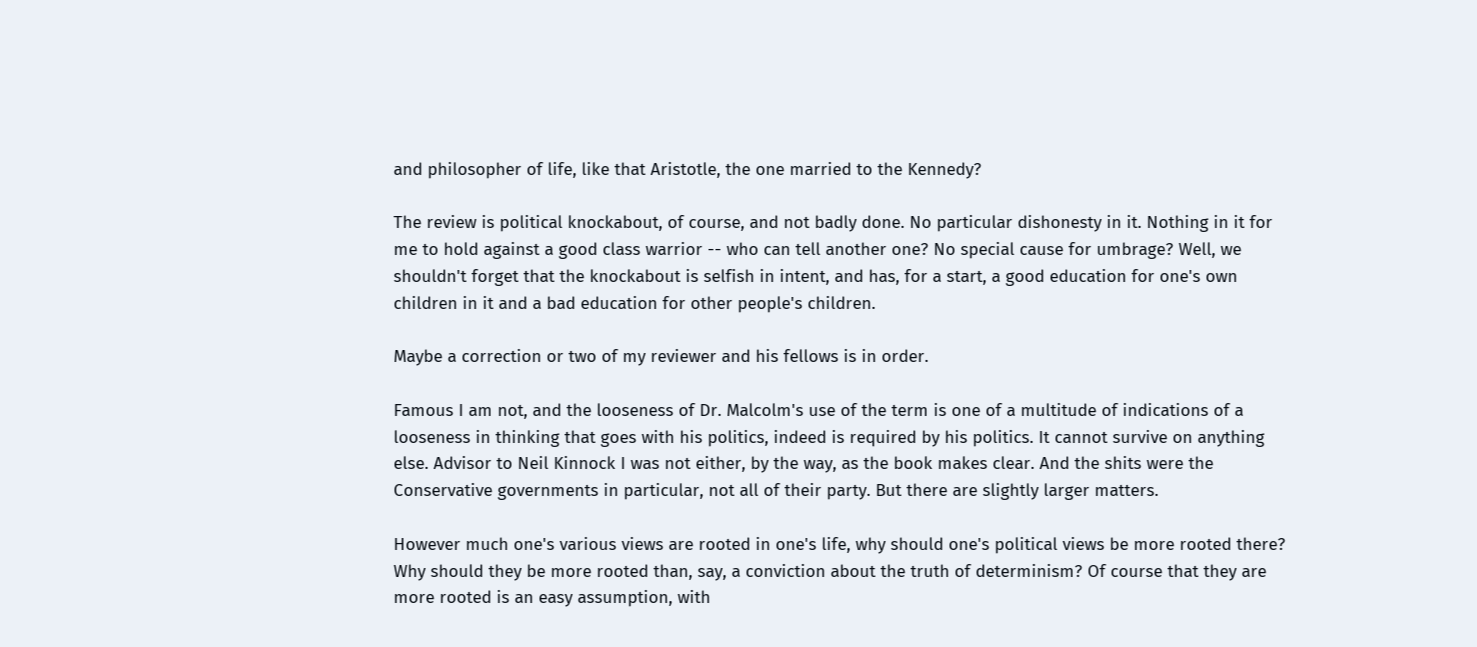and philosopher of life, like that Aristotle, the one married to the Kennedy?

The review is political knockabout, of course, and not badly done. No particular dishonesty in it. Nothing in it for me to hold against a good class warrior -- who can tell another one? No special cause for umbrage? Well, we shouldn't forget that the knockabout is selfish in intent, and has, for a start, a good education for one's own children in it and a bad education for other people's children.

Maybe a correction or two of my reviewer and his fellows is in order.

Famous I am not, and the looseness of Dr. Malcolm's use of the term is one of a multitude of indications of a looseness in thinking that goes with his politics, indeed is required by his politics. It cannot survive on anything else. Advisor to Neil Kinnock I was not either, by the way, as the book makes clear. And the shits were the Conservative governments in particular, not all of their party. But there are slightly larger matters.

However much one's various views are rooted in one's life, why should one's political views be more rooted there? Why should they be more rooted than, say, a conviction about the truth of determinism? Of course that they are more rooted is an easy assumption, with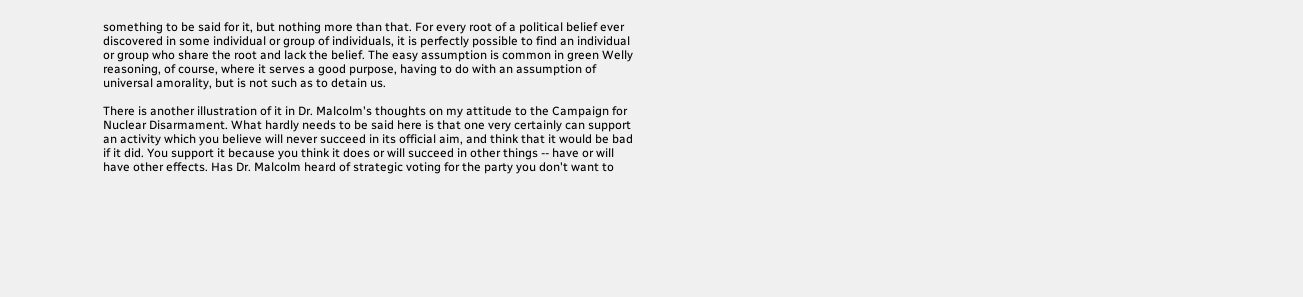something to be said for it, but nothing more than that. For every root of a political belief ever discovered in some individual or group of individuals, it is perfectly possible to find an individual or group who share the root and lack the belief. The easy assumption is common in green Welly reasoning, of course, where it serves a good purpose, having to do with an assumption of universal amorality, but is not such as to detain us.

There is another illustration of it in Dr. Malcolm's thoughts on my attitude to the Campaign for Nuclear Disarmament. What hardly needs to be said here is that one very certainly can support an activity which you believe will never succeed in its official aim, and think that it would be bad if it did. You support it because you think it does or will succeed in other things -- have or will have other effects. Has Dr. Malcolm heard of strategic voting for the party you don't want to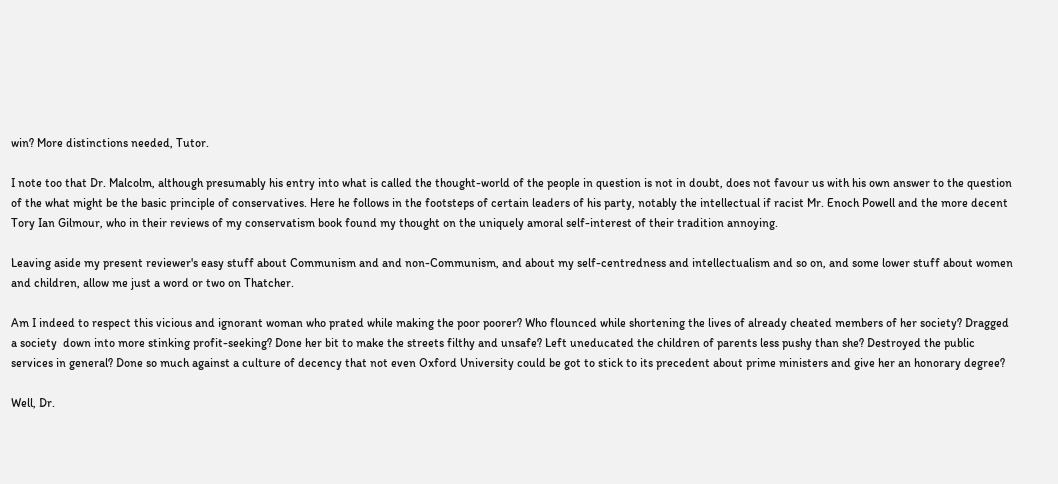win? More distinctions needed, Tutor.

I note too that Dr. Malcolm, although presumably his entry into what is called the thought-world of the people in question is not in doubt, does not favour us with his own answer to the question of the what might be the basic principle of conservatives. Here he follows in the footsteps of certain leaders of his party, notably the intellectual if racist Mr. Enoch Powell and the more decent Tory Ian Gilmour, who in their reviews of my conservatism book found my thought on the uniquely amoral self-interest of their tradition annoying.

Leaving aside my present reviewer's easy stuff about Communism and and non-Communism, and about my self-centredness and intellectualism and so on, and some lower stuff about women and children, allow me just a word or two on Thatcher.

Am I indeed to respect this vicious and ignorant woman who prated while making the poor poorer? Who flounced while shortening the lives of already cheated members of her society? Dragged a society  down into more stinking profit-seeking? Done her bit to make the streets filthy and unsafe? Left uneducated the children of parents less pushy than she? Destroyed the public services in general? Done so much against a culture of decency that not even Oxford University could be got to stick to its precedent about prime ministers and give her an honorary degree?

Well, Dr.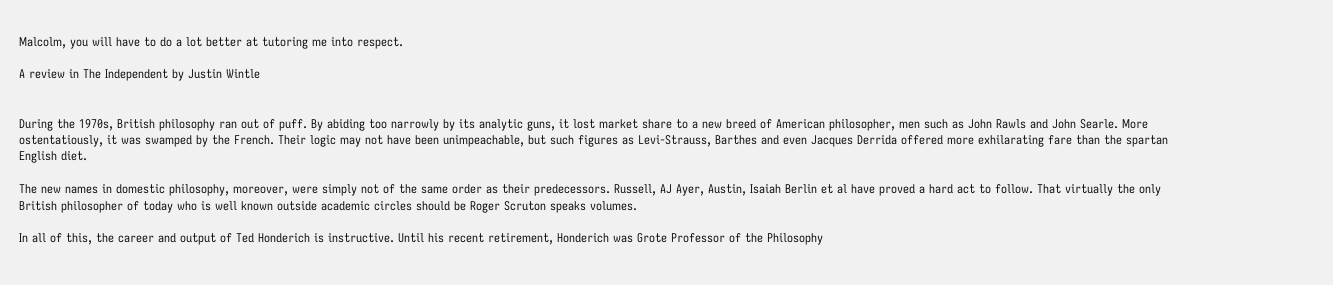Malcolm, you will have to do a lot better at tutoring me into respect.

A review in The Independent by Justin Wintle


During the 1970s, British philosophy ran out of puff. By abiding too narrowly by its analytic guns, it lost market share to a new breed of American philosopher, men such as John Rawls and John Searle. More ostentatiously, it was swamped by the French. Their logic may not have been unimpeachable, but such figures as Levi-Strauss, Barthes and even Jacques Derrida offered more exhilarating fare than the spartan English diet.

The new names in domestic philosophy, moreover, were simply not of the same order as their predecessors. Russell, AJ Ayer, Austin, Isaiah Berlin et al have proved a hard act to follow. That virtually the only British philosopher of today who is well known outside academic circles should be Roger Scruton speaks volumes.

In all of this, the career and output of Ted Honderich is instructive. Until his recent retirement, Honderich was Grote Professor of the Philosophy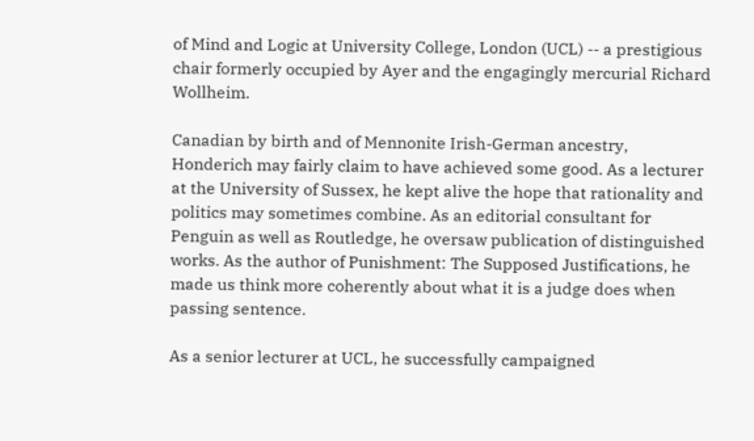of Mind and Logic at University College, London (UCL) -- a prestigious chair formerly occupied by Ayer and the engagingly mercurial Richard Wollheim.

Canadian by birth and of Mennonite Irish-German ancestry, Honderich may fairly claim to have achieved some good. As a lecturer at the University of Sussex, he kept alive the hope that rationality and politics may sometimes combine. As an editorial consultant for Penguin as well as Routledge, he oversaw publication of distinguished works. As the author of Punishment: The Supposed Justifications, he made us think more coherently about what it is a judge does when passing sentence.

As a senior lecturer at UCL, he successfully campaigned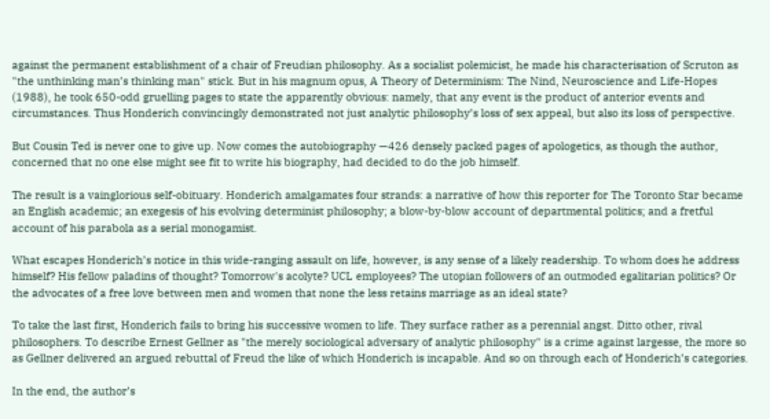against the permanent establishment of a chair of Freudian philosophy. As a socialist polemicist, he made his characterisation of Scruton as "the unthinking man’s thinking man" stick. But in his magnum opus, A Theory of Determinism: The Nind, Neuroscience and Life-Hopes (1988), he took 650-odd gruelling pages to state the apparently obvious: namely, that any event is the product of anterior events and circumstances. Thus Honderich convincingly demonstrated not just analytic philosophy’s loss of sex appeal, but also its loss of perspective.

But Cousin Ted is never one to give up. Now comes the autobiography —426 densely packed pages of apologetics, as though the author, concerned that no one else might see fit to write his biography, had decided to do the job himself.

The result is a vainglorious self-obituary. Honderich amalgamates four strands: a narrative of how this reporter for The Toronto Star became an English academic; an exegesis of his evolving determinist philosophy; a blow-by-blow account of departmental politics; and a fretful account of his parabola as a serial monogamist.

What escapes Honderich’s notice in this wide-ranging assault on life, however, is any sense of a likely readership. To whom does he address himself? His fellow paladins of thought? Tomorrow's acolyte? UCL employees? The utopian followers of an outmoded egalitarian politics? Or the advocates of a free love between men and women that none the less retains marriage as an ideal state?

To take the last first, Honderich fails to bring his successive women to life. They surface rather as a perennial angst. Ditto other, rival philosophers. To describe Ernest Gellner as "the merely sociological adversary of analytic philosophy" is a crime against largesse, the more so as Gellner delivered an argued rebuttal of Freud the like of which Honderich is incapable. And so on through each of Honderich’s categories.

In the end, the author’s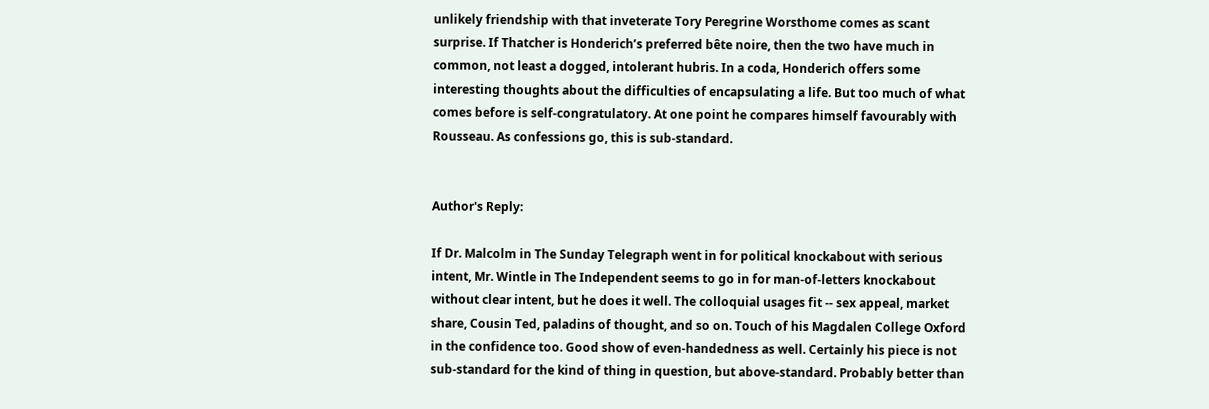unlikely friendship with that inveterate Tory Peregrine Worsthome comes as scant surprise. If Thatcher is Honderich’s preferred bête noire, then the two have much in common, not least a dogged, intolerant hubris. In a coda, Honderich offers some interesting thoughts about the difficulties of encapsulating a life. But too much of what comes before is self-congratulatory. At one point he compares himself favourably with Rousseau. As confessions go, this is sub-standard.


Author's Reply:

If Dr. Malcolm in The Sunday Telegraph went in for political knockabout with serious intent, Mr. Wintle in The Independent seems to go in for man-of-letters knockabout without clear intent, but he does it well. The colloquial usages fit -- sex appeal, market share, Cousin Ted, paladins of thought, and so on. Touch of his Magdalen College Oxford in the confidence too. Good show of even-handedness as well. Certainly his piece is not sub-standard for the kind of thing in question, but above-standard. Probably better than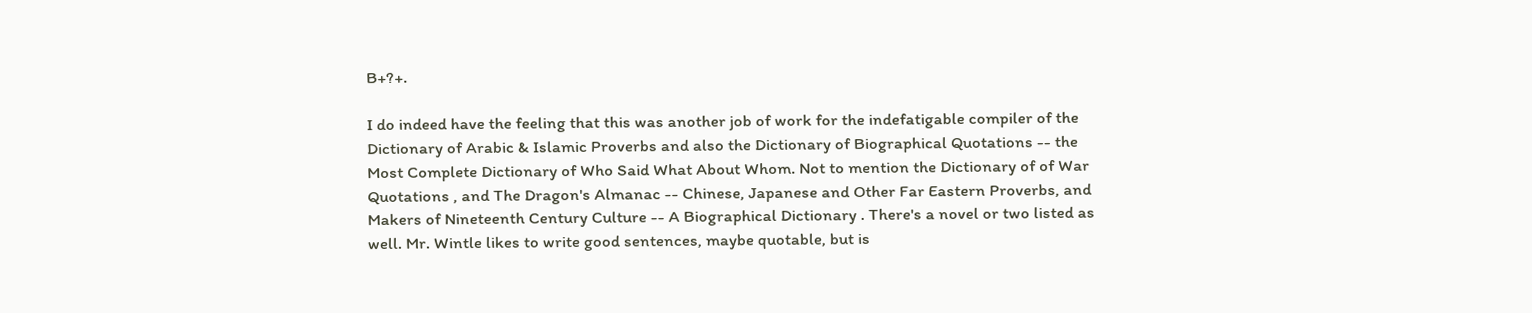B+?+.

I do indeed have the feeling that this was another job of work for the indefatigable compiler of the Dictionary of Arabic & Islamic Proverbs and also the Dictionary of Biographical Quotations -- the Most Complete Dictionary of Who Said What About Whom. Not to mention the Dictionary of of War Quotations , and The Dragon's Almanac -- Chinese, Japanese and Other Far Eastern Proverbs, and Makers of Nineteenth Century Culture -- A Biographical Dictionary . There's a novel or two listed as well. Mr. Wintle likes to write good sentences, maybe quotable, but is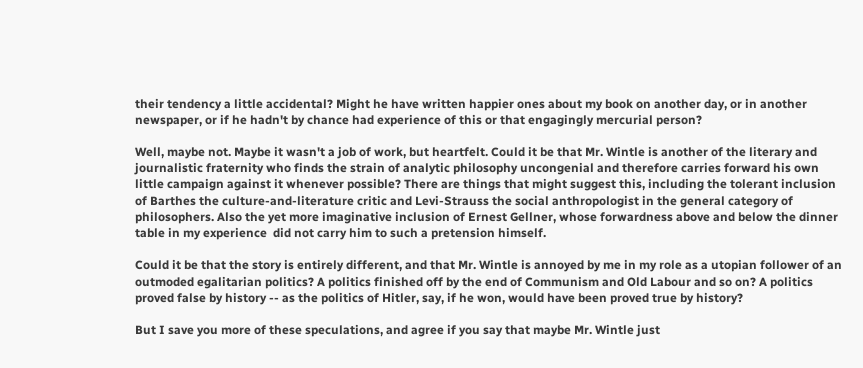their tendency a little accidental? Might he have written happier ones about my book on another day, or in another newspaper, or if he hadn't by chance had experience of this or that engagingly mercurial person?

Well, maybe not. Maybe it wasn't a job of work, but heartfelt. Could it be that Mr. Wintle is another of the literary and journalistic fraternity who finds the strain of analytic philosophy uncongenial and therefore carries forward his own little campaign against it whenever possible? There are things that might suggest this, including the tolerant inclusion of Barthes the culture-and-literature critic and Levi-Strauss the social anthropologist in the general category of philosophers. Also the yet more imaginative inclusion of Ernest Gellner, whose forwardness above and below the dinner table in my experience  did not carry him to such a pretension himself.

Could it be that the story is entirely different, and that Mr. Wintle is annoyed by me in my role as a utopian follower of an outmoded egalitarian politics? A politics finished off by the end of Communism and Old Labour and so on? A politics proved false by history -- as the politics of Hitler, say, if he won, would have been proved true by history?

But I save you more of these speculations, and agree if you say that maybe Mr. Wintle just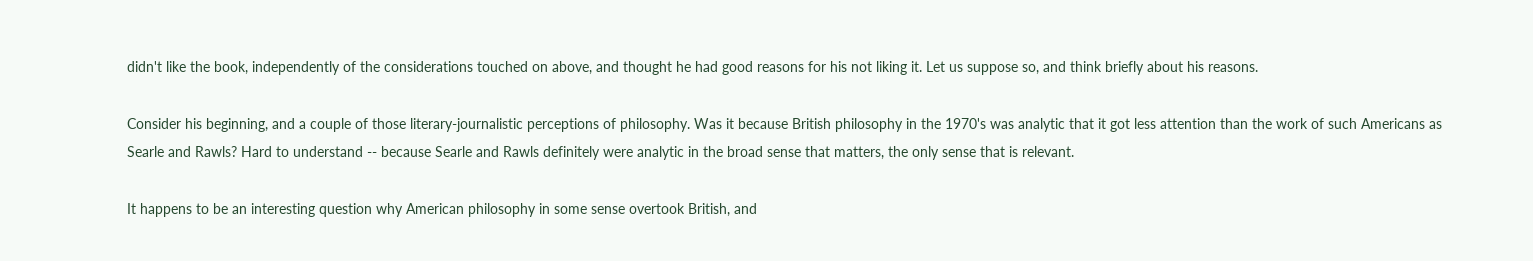didn't like the book, independently of the considerations touched on above, and thought he had good reasons for his not liking it. Let us suppose so, and think briefly about his reasons.

Consider his beginning, and a couple of those literary-journalistic perceptions of philosophy. Was it because British philosophy in the 1970's was analytic that it got less attention than the work of such Americans as Searle and Rawls? Hard to understand -- because Searle and Rawls definitely were analytic in the broad sense that matters, the only sense that is relevant.

It happens to be an interesting question why American philosophy in some sense overtook British, and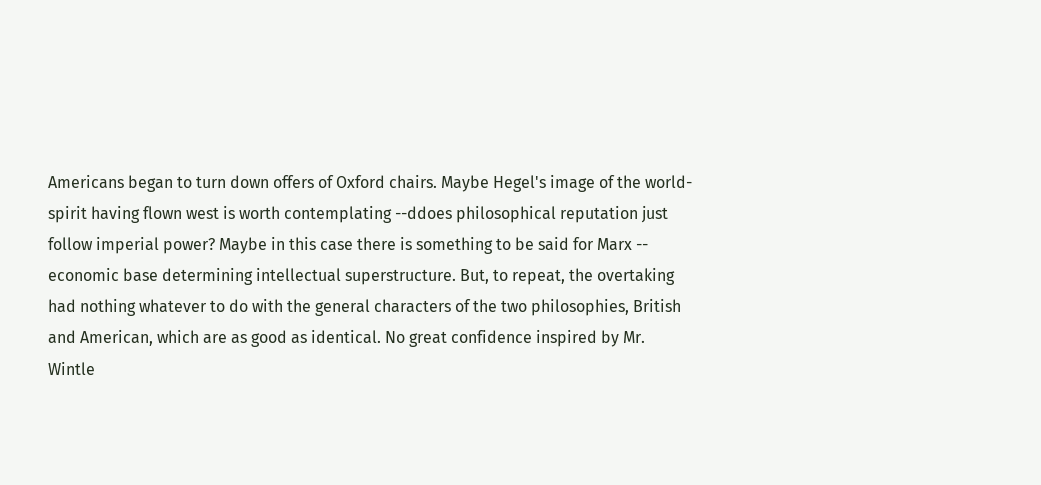Americans began to turn down offers of Oxford chairs. Maybe Hegel's image of the world-spirit having flown west is worth contemplating --ddoes philosophical reputation just follow imperial power? Maybe in this case there is something to be said for Marx -- economic base determining intellectual superstructure. But, to repeat, the overtaking had nothing whatever to do with the general characters of the two philosophies, British and American, which are as good as identical. No great confidence inspired by Mr. Wintle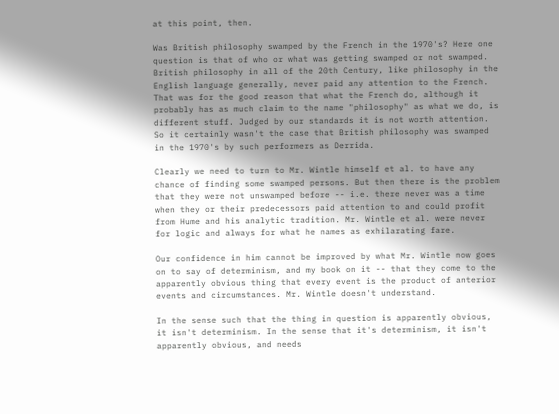at this point, then.

Was British philosophy swamped by the French in the 1970's? Here one question is that of who or what was getting swamped or not swamped. British philosophy in all of the 20th Century, like philosophy in the English language generally, never paid any attention to the French. That was for the good reason that what the French do, although it probably has as much claim to the name "philosophy" as what we do, is different stuff. Judged by our standards it is not worth attention. So it certainly wasn't the case that British philosophy was swamped in the 1970's by such performers as Derrida.

Clearly we need to turn to Mr. Wintle himself et al. to have any chance of finding some swamped persons. But then there is the problem that they were not unswamped before -- i.e. there never was a time when they or their predecessors paid attention to and could profit from Hume and his analytic tradition. Mr. Wintle et al. were never for logic and always for what he names as exhilarating fare.

Our confidence in him cannot be improved by what Mr. Wintle now goes on to say of determinism, and my book on it -- that they come to the apparently obvious thing that every event is the product of anterior events and circumstances. Mr. Wintle doesn't understand.

In the sense such that the thing in question is apparently obvious, it isn't determinism. In the sense that it's determinism, it isn't apparently obvious, and needs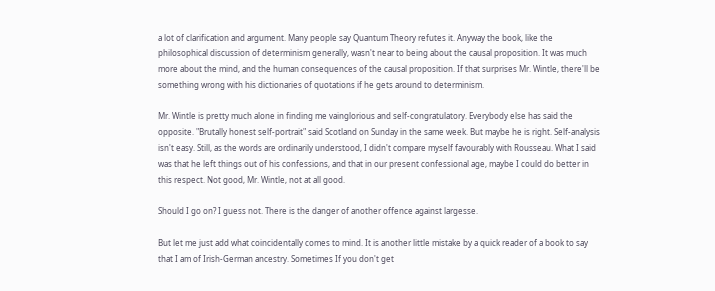a lot of clarification and argument. Many people say Quantum Theory refutes it. Anyway the book, like the philosophical discussion of determinism generally, wasn't near to being about the causal proposition. It was much more about the mind, and the human consequences of the causal proposition. If that surprises Mr. Wintle, there'll be something wrong with his dictionaries of quotations if he gets around to determinism.

Mr. Wintle is pretty much alone in finding me vainglorious and self-congratulatory. Everybody else has said the opposite. "Brutally honest self-portrait" said Scotland on Sunday in the same week. But maybe he is right. Self-analysis isn't easy. Still, as the words are ordinarily understood, I didn't compare myself favourably with Rousseau. What I said was that he left things out of his confessions, and that in our present confessional age, maybe I could do better in this respect. Not good, Mr. Wintle, not at all good.

Should I go on? I guess not. There is the danger of another offence against largesse.

But let me just add what coincidentally comes to mind. It is another little mistake by a quick reader of a book to say that I am of Irish-German ancestry. Sometimes If you don't get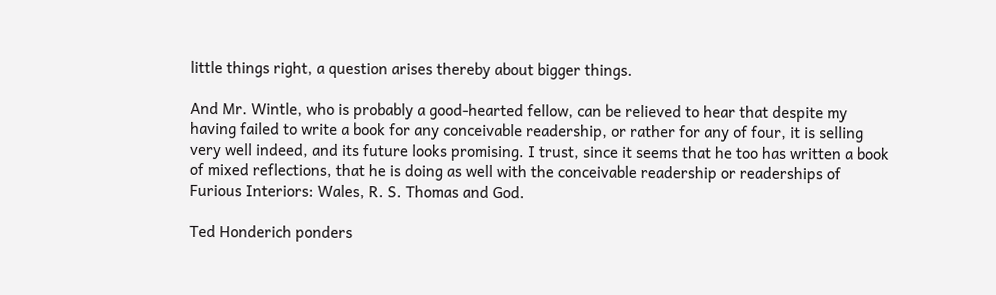little things right, a question arises thereby about bigger things.

And Mr. Wintle, who is probably a good-hearted fellow, can be relieved to hear that despite my having failed to write a book for any conceivable readership, or rather for any of four, it is selling very well indeed, and its future looks promising. I trust, since it seems that he too has written a book of mixed reflections, that he is doing as well with the conceivable readership or readerships of Furious Interiors: Wales, R. S. Thomas and God.

Ted Honderich ponders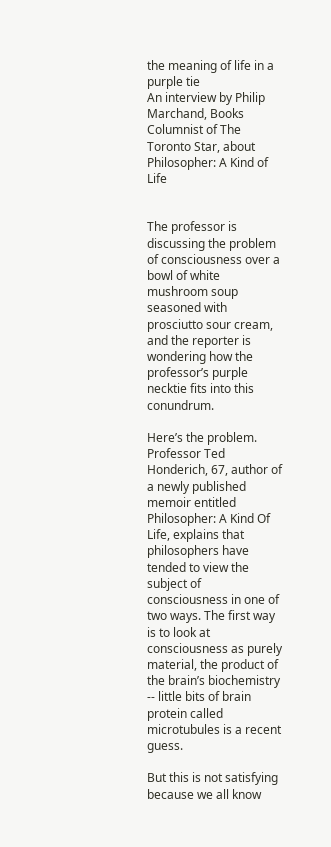the meaning of life in a purple tie
An interview by Philip Marchand, Books Columnist of The Toronto Star, about Philosopher: A Kind of Life


The professor is discussing the problem of consciousness over a bowl of white mushroom soup seasoned with prosciutto sour cream, and the reporter is wondering how the professor’s purple necktie fits into this conundrum.

Here’s the problem. Professor Ted Honderich, 67, author of a newly published memoir entitled Philosopher: A Kind Of Life, explains that philosophers have tended to view the subject of consciousness in one of two ways. The first way is to look at consciousness as purely material, the product of the brain’s biochemistry -- little bits of brain protein called microtubules is a recent guess.

But this is not satisfying because we all know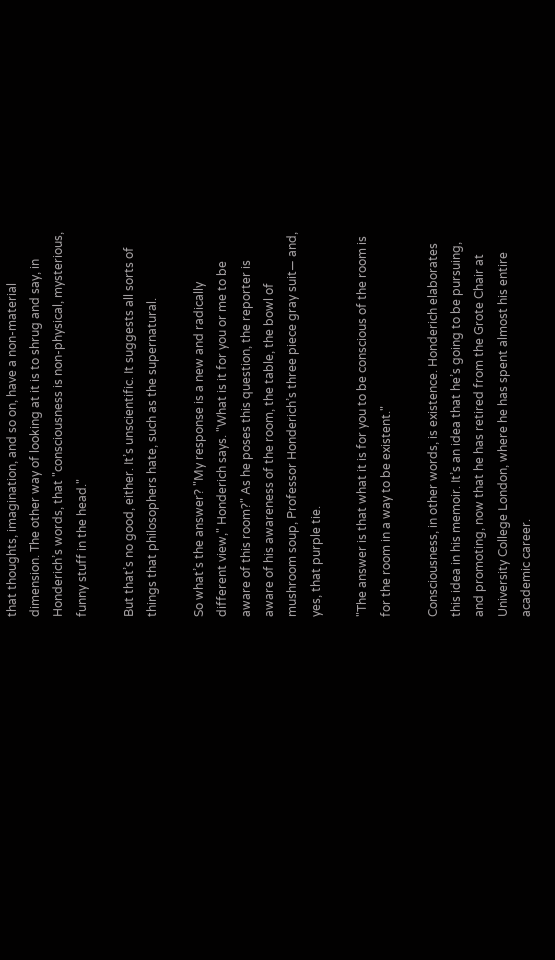that thoughts, imagination, and so on, have a non-material dimension. The other way of looking at it is to shrug and say, in Honderich’s words, that "consciousness is non-physical, mysterious, funny stuff in the head."

But that’s no good, either. It’s unscientific. It suggests all sorts of things that philosophers hate, such as the supernatural.

So what’s the answer? "My response is a new and radically different view," Honderich says. "What is it for you or me to be aware of this room?" As he poses this question, the reporter is aware of his awareness of the room, the table, the bowl of mushroom soup, Professor Honderich’s three piece gray suit— and, yes, that purple tie.

"The answer is that what it is for you to be conscious of the room is for the room in a way to be existent."

Consciousness, in other words, is existence. Honderich elaborates this idea in his memoir. It’s an idea that he’s going to be pursuing, and promoting, now that he has retired from the Grote Chair at University College London, where he has spent almost his entire academic career.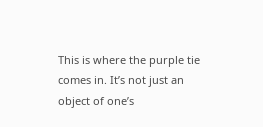This is where the purple tie comes in. It’s not just an object of one’s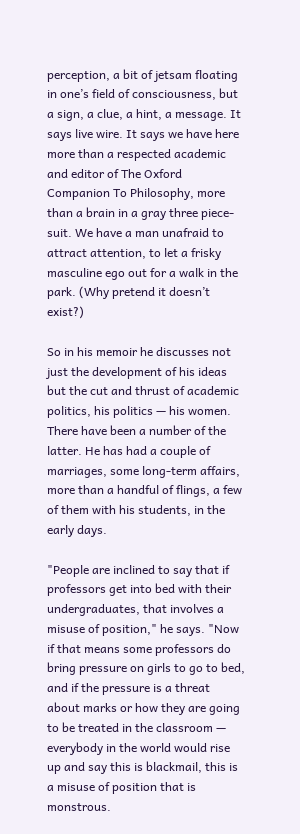perception, a bit of jetsam floating in one’s field of consciousness, but a sign, a clue, a hint, a message. It says live wire. It says we have here more than a respected academic and editor of The Oxford Companion To Philosophy, more than a brain in a gray three piece-suit. We have a man unafraid to attract attention, to let a frisky masculine ego out for a walk in the park. (Why pretend it doesn’t exist?)

So in his memoir he discusses not just the development of his ideas but the cut and thrust of academic politics, his politics — his women. There have been a number of the latter. He has had a couple of marriages, some long-term affairs, more than a handful of flings, a few of them with his students, in the early days.

"People are inclined to say that if professors get into bed with their undergraduates, that involves a misuse of position," he says. "Now if that means some professors do bring pressure on girls to go to bed, and if the pressure is a threat about marks or how they are going to be treated in the classroom — everybody in the world would rise up and say this is blackmail, this is a misuse of position that is monstrous.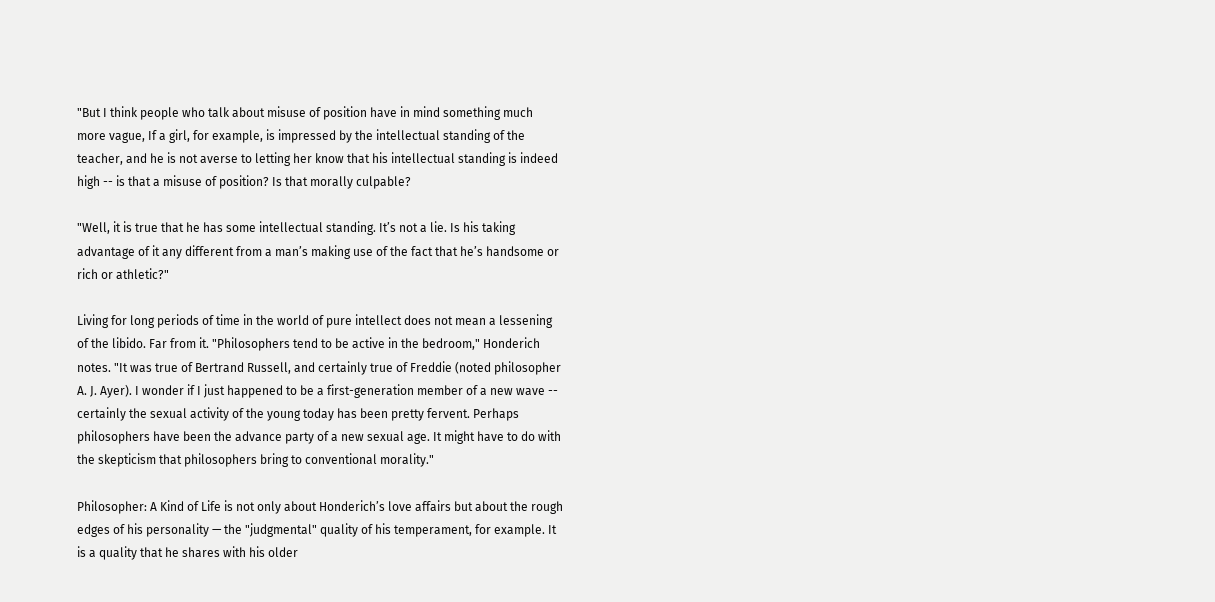"But I think people who talk about misuse of position have in mind something much more vague, If a girl, for example, is impressed by the intellectual standing of the teacher, and he is not averse to letting her know that his intellectual standing is indeed high -- is that a misuse of position? Is that morally culpable?

"Well, it is true that he has some intellectual standing. It’s not a lie. Is his taking advantage of it any different from a man’s making use of the fact that he’s handsome or rich or athletic?"

Living for long periods of time in the world of pure intellect does not mean a lessening of the libido. Far from it. "Philosophers tend to be active in the bedroom," Honderich notes. "It was true of Bertrand Russell, and certainly true of Freddie (noted philosopher A. J. Ayer). I wonder if I just happened to be a first-generation member of a new wave -- certainly the sexual activity of the young today has been pretty fervent. Perhaps philosophers have been the advance party of a new sexual age. It might have to do with the skepticism that philosophers bring to conventional morality."

Philosopher: A Kind of Life is not only about Honderich’s love affairs but about the rough edges of his personality — the "judgmental" quality of his temperament, for example. It is a quality that he shares with his older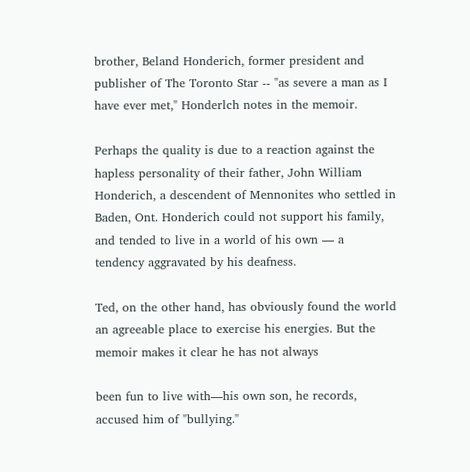brother, Beland Honderich, former president and publisher of The Toronto Star -- "as severe a man as I have ever met," Honderlch notes in the memoir.

Perhaps the quality is due to a reaction against the hapless personality of their father, John William Honderich, a descendent of Mennonites who settled in Baden, Ont. Honderich could not support his family, and tended to live in a world of his own — a tendency aggravated by his deafness.

Ted, on the other hand, has obviously found the world an agreeable place to exercise his energies. But the memoir makes it clear he has not always

been fun to live with—his own son, he records, accused him of "bullying."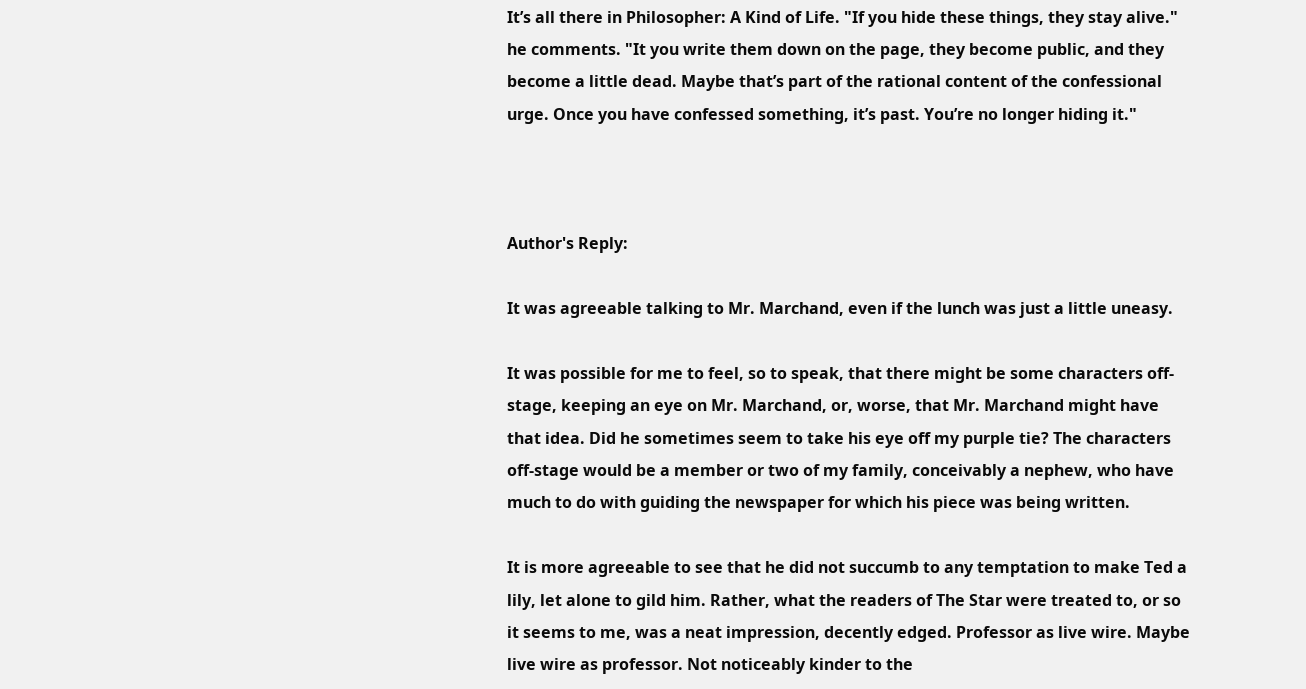It’s all there in Philosopher: A Kind of Life. "If you hide these things, they stay alive." he comments. "It you write them down on the page, they become public, and they become a little dead. Maybe that’s part of the rational content of the confessional urge. Once you have confessed something, it’s past. You’re no longer hiding it."



Author's Reply:

It was agreeable talking to Mr. Marchand, even if the lunch was just a little uneasy.

It was possible for me to feel, so to speak, that there might be some characters off-stage, keeping an eye on Mr. Marchand, or, worse, that Mr. Marchand might have that idea. Did he sometimes seem to take his eye off my purple tie? The characters off-stage would be a member or two of my family, conceivably a nephew, who have much to do with guiding the newspaper for which his piece was being written.

It is more agreeable to see that he did not succumb to any temptation to make Ted a lily, let alone to gild him. Rather, what the readers of The Star were treated to, or so it seems to me, was a neat impression, decently edged. Professor as live wire. Maybe live wire as professor. Not noticeably kinder to the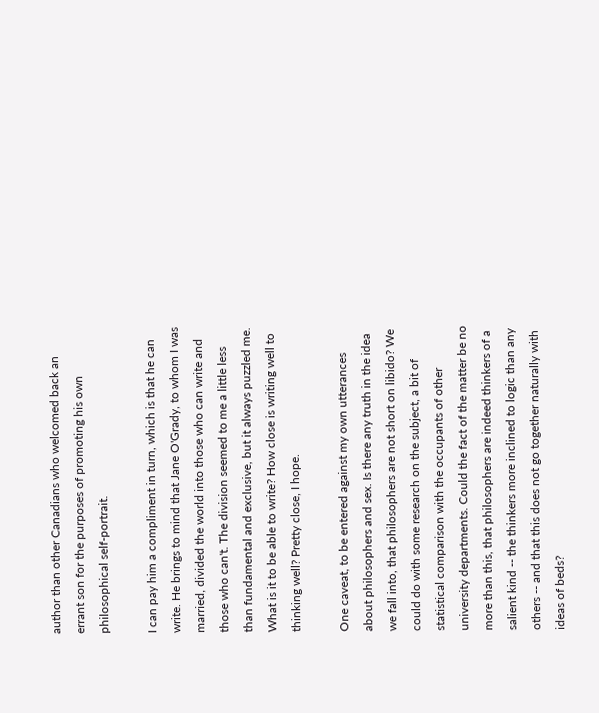author than other Canadians who welcomed back an errant son for the purposes of promoting his own philosophical self-portrait.

I can pay him a compliment in turn, which is that he can write. He brings to mind that Jane O'Grady, to whom I was married, divided the world into those who can write and those who can't. The division seemed to me a little less than fundamental and exclusive, but it always puzzled me. What is it to be able to write? How close is writing well to thinking well? Pretty close, I hope.

One caveat, to be entered against my own utterances about philosophers and sex. Is there any truth in the idea we fall into, that philosophers are not short on libido? We could do with some research on the subject, a bit of statistical comparison with the occupants of other university departments. Could the fact of the matter be no more than this, that philosophers are indeed thinkers of a salient kind -- the thinkers more inclined to logic than any others -- and that this does not go together naturally with ideas of beds?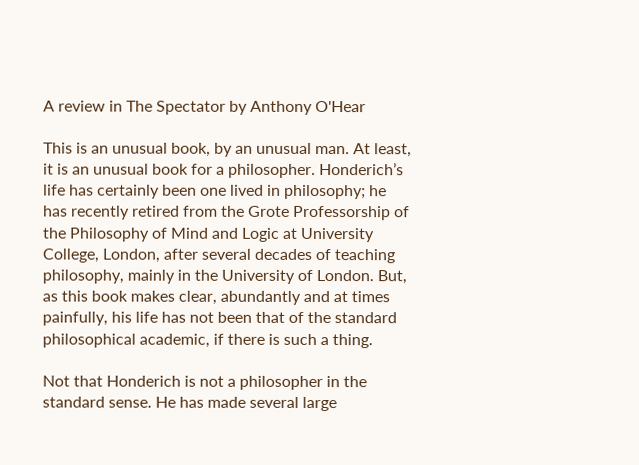A review in The Spectator by Anthony O'Hear

This is an unusual book, by an unusual man. At least, it is an unusual book for a philosopher. Honderich’s life has certainly been one lived in philosophy; he has recently retired from the Grote Professorship of the Philosophy of Mind and Logic at University College, London, after several decades of teaching philosophy, mainly in the University of London. But, as this book makes clear, abundantly and at times painfully, his life has not been that of the standard philosophical academic, if there is such a thing.

Not that Honderich is not a philosopher in the standard sense. He has made several large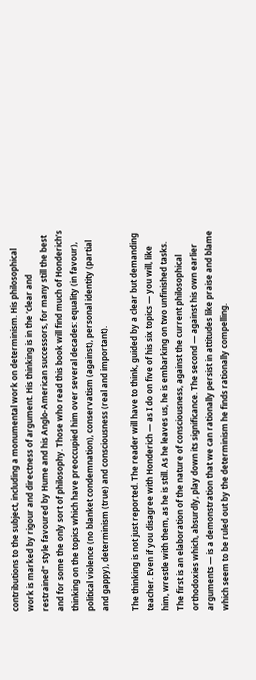contributions to the subject, including a monumental work on determinism. His philosophical work is marked by rigour and directness of argument. His thinking is in the ‘clear and restrained" style favoured by Hume and his Anglo-American successors, for many still the best and for some the only sort of philosophy. Those who read this book will find much of Honderich’s thinking on the topics which have preoccupied him over several decades: equality (in favour), political violence (no blanket condemnation), conservatism (against), personal identity (partial and gappy), determinism (true) and consciousness (real and important).

The thinking is not just reported. The reader will have to think, guided by a clear but demanding teacher. Even if you disagree with Honderich — as I do on five of his six topics — you will, like him, wrestle with them, as he is still. As he leaves us, he is embarking on two unfinished tasks. The first is an elaboration of the nature of consciousness, against the current philosophical orthodoxies which, absurdly, play down its significance. The second — against his own earlier arguments — is a demonstration that we can rationally persist in attitudes like praise and blame which seem to be ruled out by the determinism he finds rationally compelling.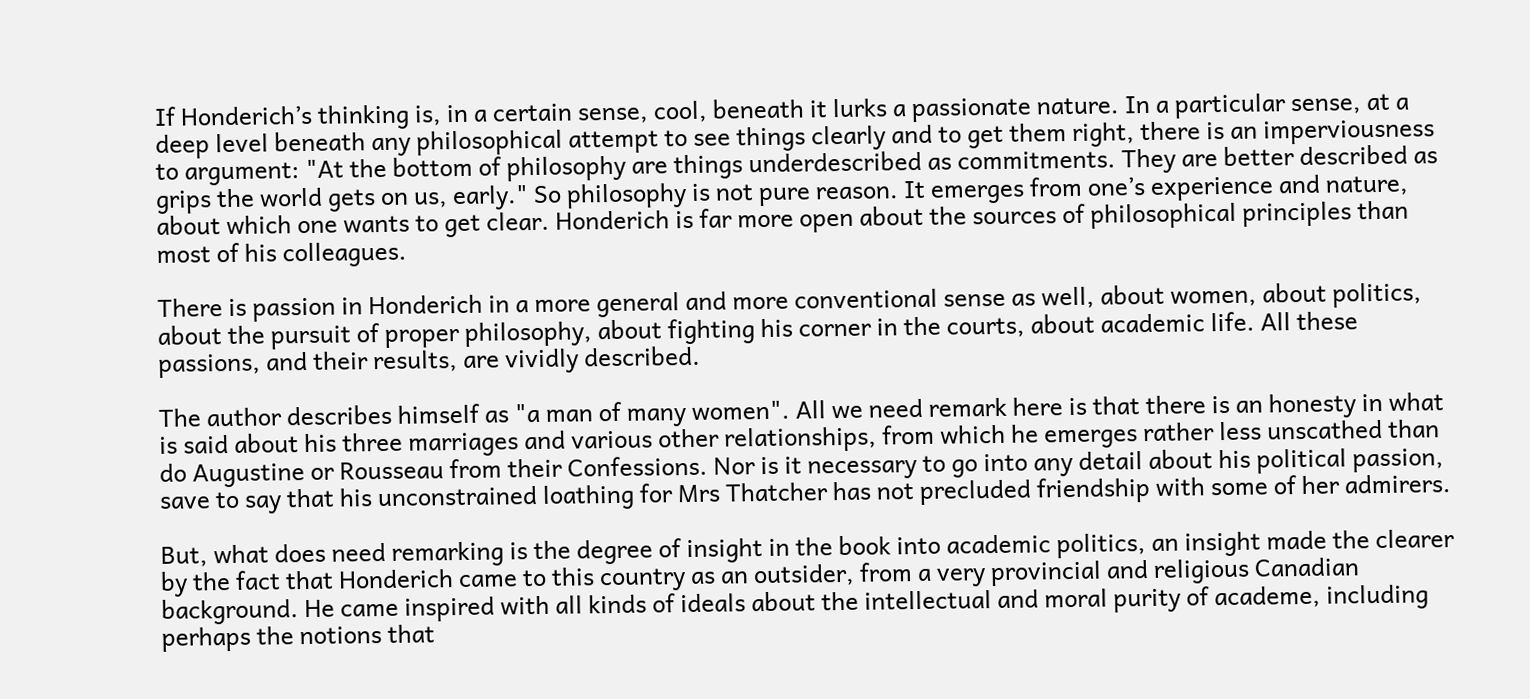If Honderich’s thinking is, in a certain sense, cool, beneath it lurks a passionate nature. In a particular sense, at a deep level beneath any philosophical attempt to see things clearly and to get them right, there is an imperviousness to argument: "At the bottom of philosophy are things underdescribed as commitments. They are better described as grips the world gets on us, early." So philosophy is not pure reason. It emerges from one’s experience and nature, about which one wants to get clear. Honderich is far more open about the sources of philosophical principles than most of his colleagues.

There is passion in Honderich in a more general and more conventional sense as well, about women, about politics, about the pursuit of proper philosophy, about fighting his corner in the courts, about academic life. All these passions, and their results, are vividly described.

The author describes himself as "a man of many women". All we need remark here is that there is an honesty in what is said about his three marriages and various other relationships, from which he emerges rather less unscathed than do Augustine or Rousseau from their Confessions. Nor is it necessary to go into any detail about his political passion, save to say that his unconstrained loathing for Mrs Thatcher has not precluded friendship with some of her admirers.

But, what does need remarking is the degree of insight in the book into academic politics, an insight made the clearer by the fact that Honderich came to this country as an outsider, from a very provincial and religious Canadian background. He came inspired with all kinds of ideals about the intellectual and moral purity of academe, including perhaps the notions that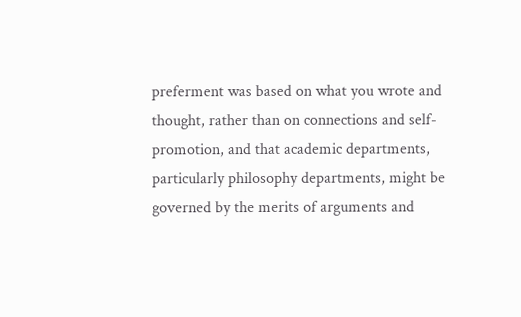preferment was based on what you wrote and thought, rather than on connections and self-promotion, and that academic departments, particularly philosophy departments, might be governed by the merits of arguments and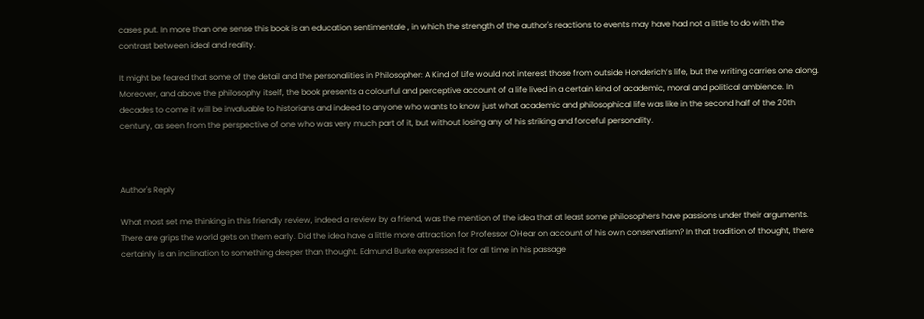cases put. In more than one sense this book is an education sentimentale , in which the strength of the author's reactions to events may have had not a little to do with the contrast between ideal and reality.

It might be feared that some of the detail and the personalities in Philosopher: A Kind of Life would not interest those from outside Honderich’s life, but the writing carries one along. Moreover, and above the philosophy itself, the book presents a colourful and perceptive account of a life lived in a certain kind of academic, moral and political ambience. In decades to come it will be invaluable to historians and indeed to anyone who wants to know just what academic and philosophical life was like in the second half of the 20th century, as seen from the perspective of one who was very much part of it, but without losing any of his striking and forceful personality.



Author's Reply

What most set me thinking in this friendly review, indeed a review by a friend, was the mention of the idea that at least some philosophers have passions under their arguments. There are grips the world gets on them early. Did the idea have a little more attraction for Professor O'Hear on account of his own conservatism? In that tradition of thought, there certainly is an inclination to something deeper than thought. Edmund Burke expressed it for all time in his passage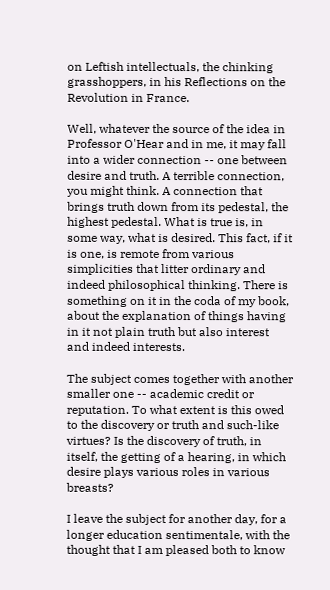on Leftish intellectuals, the chinking grasshoppers, in his Reflections on the Revolution in France.

Well, whatever the source of the idea in Professor O'Hear and in me, it may fall into a wider connection -- one between desire and truth. A terrible connection, you might think. A connection that brings truth down from its pedestal, the highest pedestal. What is true is, in some way, what is desired. This fact, if it is one, is remote from various simplicities that litter ordinary and indeed philosophical thinking. There is something on it in the coda of my book, about the explanation of things having in it not plain truth but also interest and indeed interests.

The subject comes together with another smaller one -- academic credit or reputation. To what extent is this owed to the discovery or truth and such-like virtues? Is the discovery of truth, in itself, the getting of a hearing, in which desire plays various roles in various breasts?

I leave the subject for another day, for a longer education sentimentale, with the thought that I am pleased both to know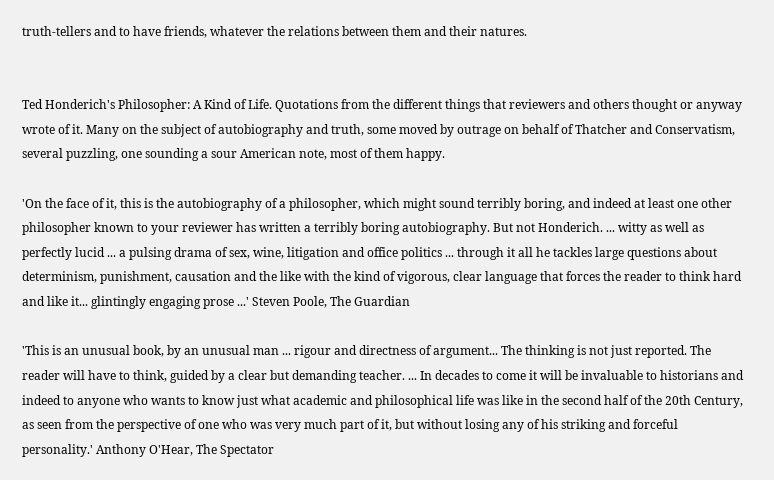truth-tellers and to have friends, whatever the relations between them and their natures.


Ted Honderich's Philosopher: A Kind of Life. Quotations from the different things that reviewers and others thought or anyway wrote of it. Many on the subject of autobiography and truth, some moved by outrage on behalf of Thatcher and Conservatism, several puzzling, one sounding a sour American note, most of them happy.

'On the face of it, this is the autobiography of a philosopher, which might sound terribly boring, and indeed at least one other philosopher known to your reviewer has written a terribly boring autobiography. But not Honderich. ... witty as well as perfectly lucid ... a pulsing drama of sex, wine, litigation and office politics ... through it all he tackles large questions about determinism, punishment, causation and the like with the kind of vigorous, clear language that forces the reader to think hard and like it... glintingly engaging prose ...' Steven Poole, The Guardian

'This is an unusual book, by an unusual man ... rigour and directness of argument... The thinking is not just reported. The reader will have to think, guided by a clear but demanding teacher. ... In decades to come it will be invaluable to historians and indeed to anyone who wants to know just what academic and philosophical life was like in the second half of the 20th Century, as seen from the perspective of one who was very much part of it, but without losing any of his striking and forceful personality.' Anthony O'Hear, The Spectator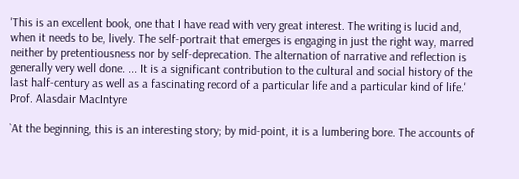'This is an excellent book, one that I have read with very great interest. The writing is lucid and, when it needs to be, lively. The self-portrait that emerges is engaging in just the right way, marred neither by pretentiousness nor by self-deprecation. The alternation of narrative and reflection is generally very well done. ... It is a significant contribution to the cultural and social history of the last half-century as well as a fascinating record of a particular life and a particular kind of life.' Prof. Alasdair MacIntyre

`At the beginning, this is an interesting story; by mid-point, it is a lumbering bore. The accounts of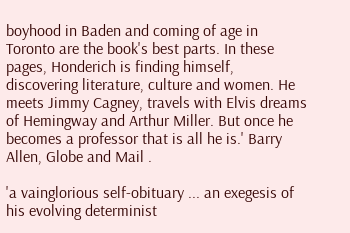boyhood in Baden and coming of age in Toronto are the book's best parts. In these pages, Honderich is finding himself, discovering literature, culture and women. He meets Jimmy Cagney, travels with Elvis dreams of Hemingway and Arthur Miller. But once he becomes a professor that is all he is.' Barry Allen, Globe and Mail .

'a vainglorious self-obituary ... an exegesis of his evolving determinist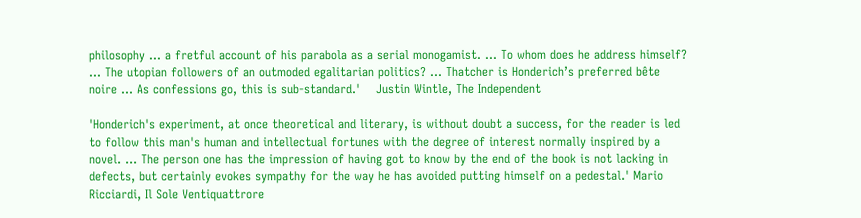philosophy ... a fretful account of his parabola as a serial monogamist. ... To whom does he address himself? ... The utopian followers of an outmoded egalitarian politics? ... Thatcher is Honderich’s preferred bête noire ... As confessions go, this is sub-standard.'    Justin Wintle, The Independent

'Honderich's experiment, at once theoretical and literary, is without doubt a success, for the reader is led to follow this man's human and intellectual fortunes with the degree of interest normally inspired by a novel. ... The person one has the impression of having got to know by the end of the book is not lacking in defects, but certainly evokes sympathy for the way he has avoided putting himself on a pedestal.' Mario Ricciardi, Il Sole Ventiquattrore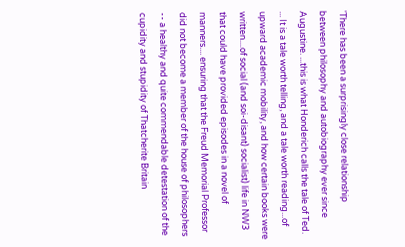'There has been a surprisingly close relationship between philosophy and autobiography ever since Augustine. ...this is what Honderich calls the tale of Ted. ... It is a tale worth telling, and a tale worth reading...of upward academic mobility, and how certain books were written....of social (and soi-disant) socialist) life in NW3 that could have provided episodes in a novel of manners.... ensuring that the Freud Memorial Professor did not become a member of the house of philosophers -- a healthy and quite commendable detestation of the cupidity and stupidity of Thatcherite Britain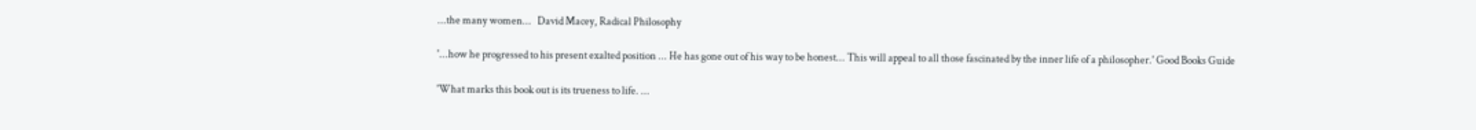...the many women...   David Macey, Radical Philosophy

'...how he progressed to his present exalted position ... He has gone out of his way to be honest... This will appeal to all those fascinated by the inner life of a philosopher.' Good Books Guide

'What marks this book out is its trueness to life. ...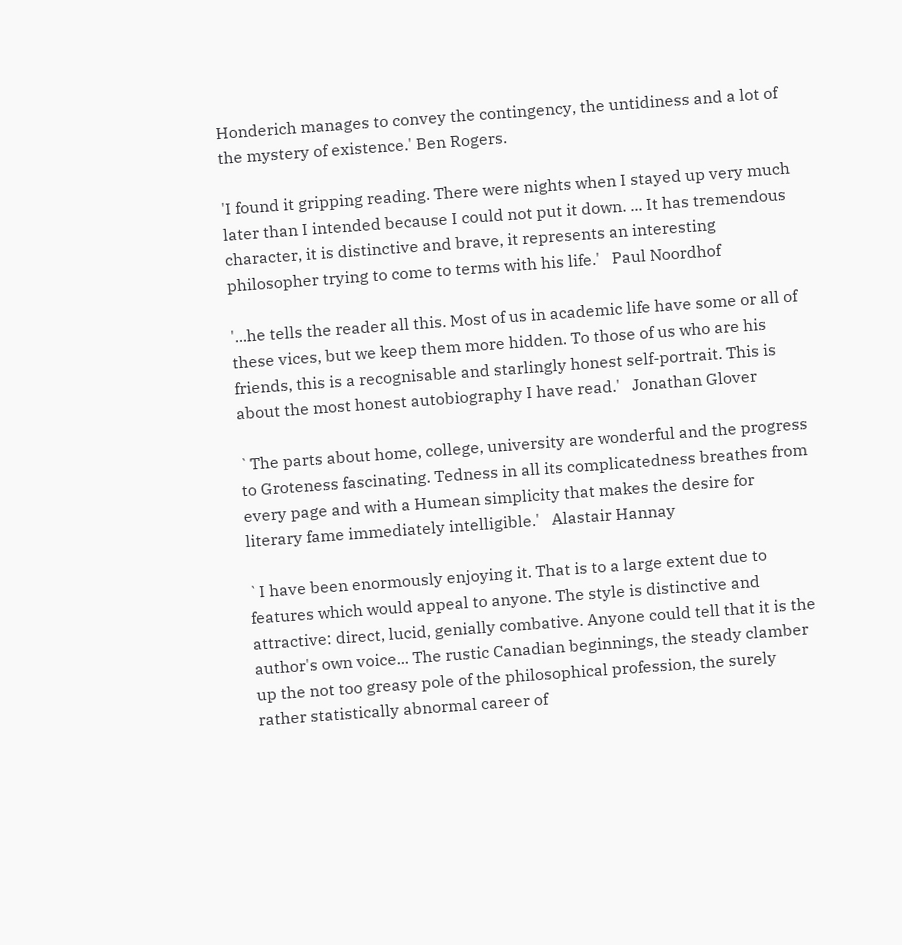Honderich manages to convey the contingency, the untidiness and a lot of the mystery of existence.' Ben Rogers.

'I found it gripping reading. There were nights when I stayed up very much later than I intended because I could not put it down. ... It has tremendous character, it is distinctive and brave, it represents an interesting philosopher trying to come to terms with his life.'   Paul Noordhof

'...he tells the reader all this. Most of us in academic life have some or all of these vices, but we keep them more hidden. To those of us who are his friends, this is a recognisable and starlingly honest self-portrait. This is about the most honest autobiography I have read.'   Jonathan Glover

`The parts about home, college, university are wonderful and the progress to Groteness fascinating. Tedness in all its complicatedness breathes from every page and with a Humean simplicity that makes the desire for literary fame immediately intelligible.'   Alastair Hannay

`I have been enormously enjoying it. That is to a large extent due to features which would appeal to anyone. The style is distinctive and attractive: direct, lucid, genially combative. Anyone could tell that it is the author's own voice... The rustic Canadian beginnings, the steady clamber up the not too greasy pole of the philosophical profession, the surely rather statistically abnormal career of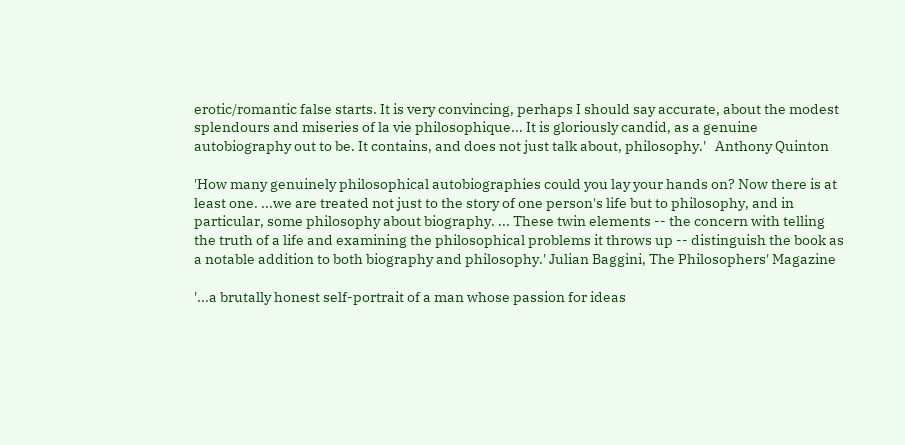erotic/romantic false starts. It is very convincing, perhaps I should say accurate, about the modest splendours and miseries of la vie philosophique... It is gloriously candid, as a genuine autobiography out to be. It contains, and does not just talk about, philosophy.'   Anthony Quinton

'How many genuinely philosophical autobiographies could you lay your hands on? Now there is at least one. ...we are treated not just to the story of one person's life but to philosophy, and in particular, some philosophy about biography. ... These twin elements -- the concern with telling the truth of a life and examining the philosophical problems it throws up -- distinguish the book as a notable addition to both biography and philosophy.' Julian Baggini, The Philosophers' Magazine

'...a brutally honest self-portrait of a man whose passion for ideas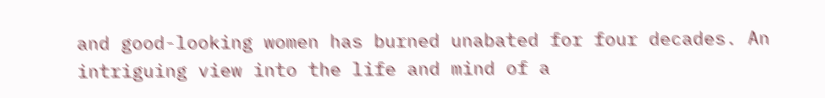and good-looking women has burned unabated for four decades. An intriguing view into the life and mind of a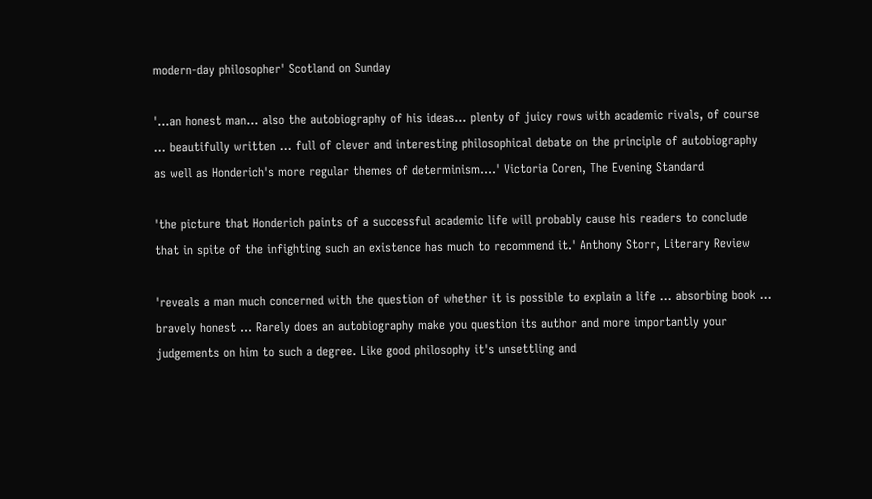modern-day philosopher' Scotland on Sunday

'...an honest man... also the autobiography of his ideas... plenty of juicy rows with academic rivals, of course ... beautifully written ... full of clever and interesting philosophical debate on the principle of autobiography as well as Honderich's more regular themes of determinism....' Victoria Coren, The Evening Standard

'the picture that Honderich paints of a successful academic life will probably cause his readers to conclude that in spite of the infighting such an existence has much to recommend it.' Anthony Storr, Literary Review

'reveals a man much concerned with the question of whether it is possible to explain a life ... absorbing book ... bravely honest ... Rarely does an autobiography make you question its author and more importantly your judgements on him to such a degree. Like good philosophy it's unsettling and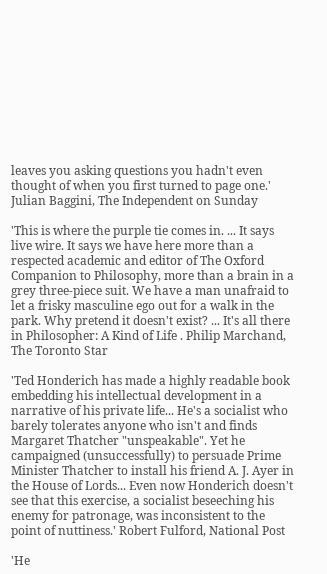leaves you asking questions you hadn't even thought of when you first turned to page one.' Julian Baggini, The Independent on Sunday

'This is where the purple tie comes in. ... It says live wire. It says we have here more than a respected academic and editor of The Oxford Companion to Philosophy, more than a brain in a grey three-piece suit. We have a man unafraid to let a frisky masculine ego out for a walk in the park. Why pretend it doesn't exist? ... It's all there in Philosopher: A Kind of Life . Philip Marchand, The Toronto Star

'Ted Honderich has made a highly readable book embedding his intellectual development in a narrative of his private life... He's a socialist who barely tolerates anyone who isn't and finds Margaret Thatcher "unspeakable". Yet he campaigned (unsuccessfully) to persuade Prime Minister Thatcher to install his friend A. J. Ayer in the House of Lords... Even now Honderich doesn't see that this exercise, a socialist beseeching his enemy for patronage, was inconsistent to the point of nuttiness.' Robert Fulford, National Post

'He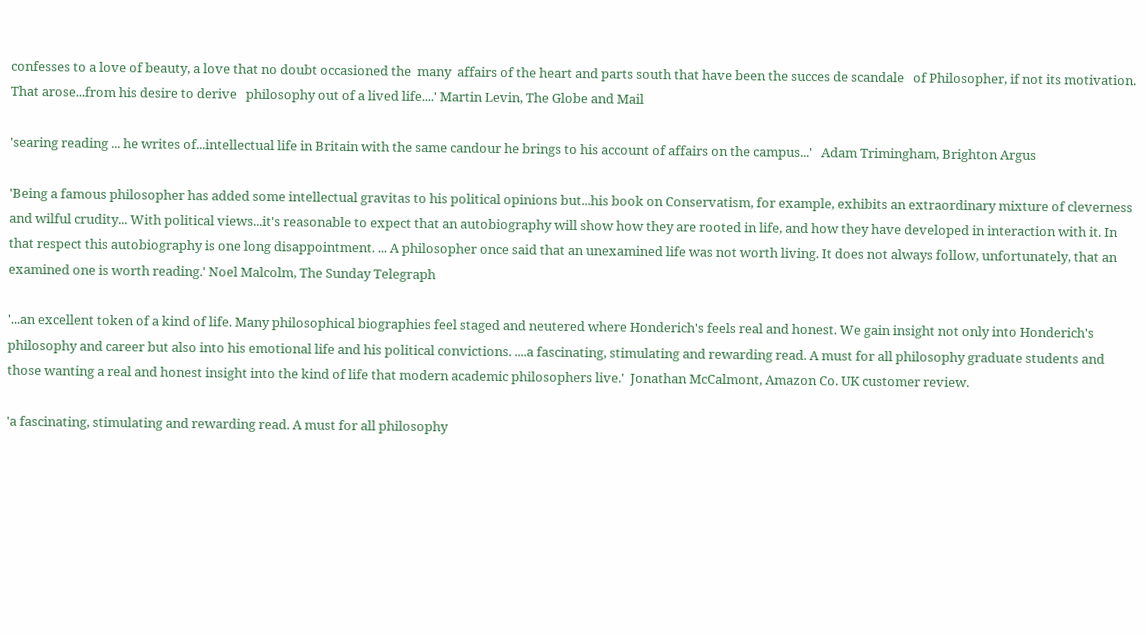confesses to a love of beauty, a love that no doubt occasioned the  many  affairs of the heart and parts south that have been the succes de scandale   of Philosopher, if not its motivation. That arose...from his desire to derive   philosophy out of a lived life....' Martin Levin, The Globe and Mail

'searing reading ... he writes of...intellectual life in Britain with the same candour he brings to his account of affairs on the campus...'   Adam Trimingham, Brighton Argus

'Being a famous philosopher has added some intellectual gravitas to his political opinions but...his book on Conservatism, for example, exhibits an extraordinary mixture of cleverness and wilful crudity... With political views...it's reasonable to expect that an autobiography will show how they are rooted in life, and how they have developed in interaction with it. In that respect this autobiography is one long disappointment. ... A philosopher once said that an unexamined life was not worth living. It does not always follow, unfortunately, that an examined one is worth reading.' Noel Malcolm, The Sunday Telegraph

'...an excellent token of a kind of life. Many philosophical biographies feel staged and neutered where Honderich's feels real and honest. We gain insight not only into Honderich's philosophy and career but also into his emotional life and his political convictions. ....a fascinating, stimulating and rewarding read. A must for all philosophy graduate students and those wanting a real and honest insight into the kind of life that modern academic philosophers live.'  Jonathan McCalmont, Amazon Co. UK customer review.

'a fascinating, stimulating and rewarding read. A must for all philosophy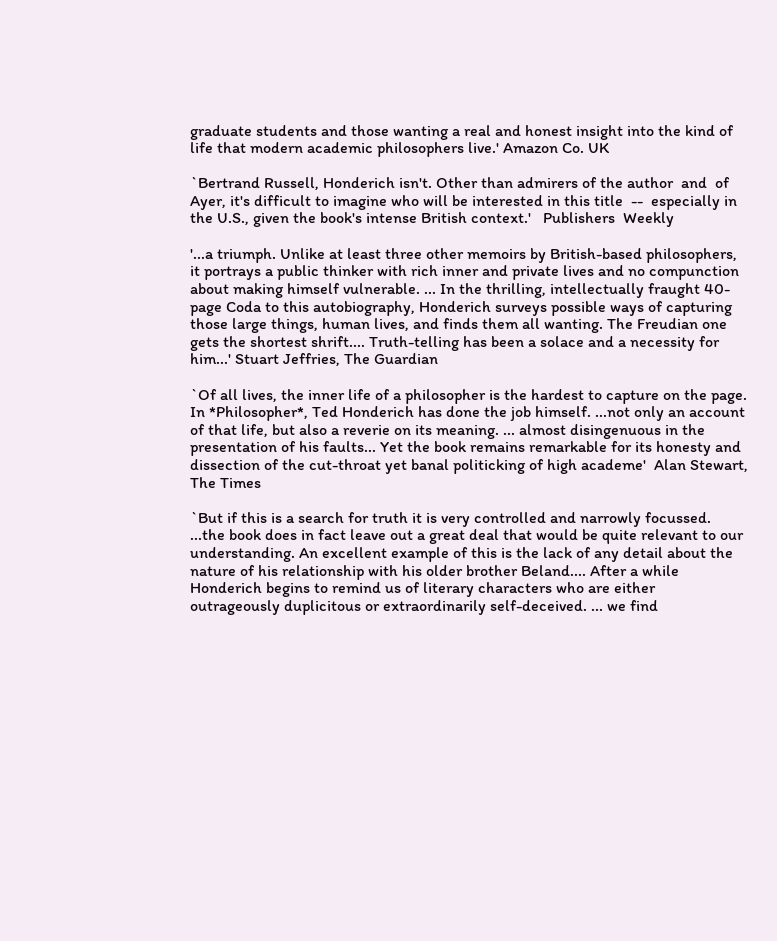graduate students and those wanting a real and honest insight into the kind of life that modern academic philosophers live.' Amazon Co. UK

`Bertrand Russell, Honderich isn't. Other than admirers of the author  and  of Ayer, it's difficult to imagine who will be interested in this title  --  especially in the U.S., given the book's intense British context.'   Publishers  Weekly

'...a triumph. Unlike at least three other memoirs by British-based philosophers, it portrays a public thinker with rich inner and private lives and no compunction about making himself vulnerable. ... In the thrilling, intellectually fraught 40-page Coda to this autobiography, Honderich surveys possible ways of capturing those large things, human lives, and finds them all wanting. The Freudian one gets the shortest shrift.... Truth-telling has been a solace and a necessity for him...' Stuart Jeffries, The Guardian

`Of all lives, the inner life of a philosopher is the hardest to capture on the page. In *Philosopher*, Ted Honderich has done the job himself. ...not only an account of that life, but also a reverie on its meaning. ... almost disingenuous in the presentation of his faults... Yet the book remains remarkable for its honesty and dissection of the cut-throat yet banal politicking of high academe'  Alan Stewart, The Times

`But if this is a search for truth it is very controlled and narrowly focussed. ...the book does in fact leave out a great deal that would be quite relevant to our understanding. An excellent example of this is the lack of any detail about the nature of his relationship with his older brother Beland.... After a while Honderich begins to remind us of literary characters who are either outrageously duplicitous or extraordinarily self-deceived. ... we find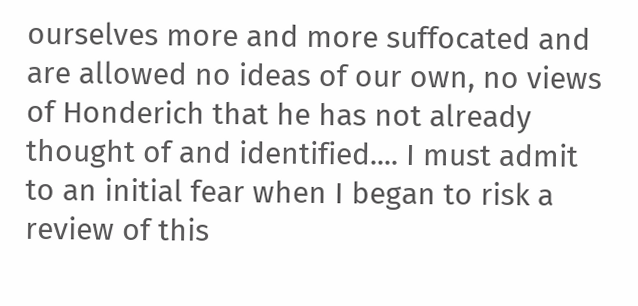ourselves more and more suffocated and are allowed no ideas of our own, no views of Honderich that he has not already thought of and identified.... I must admit to an initial fear when I began to risk a review of this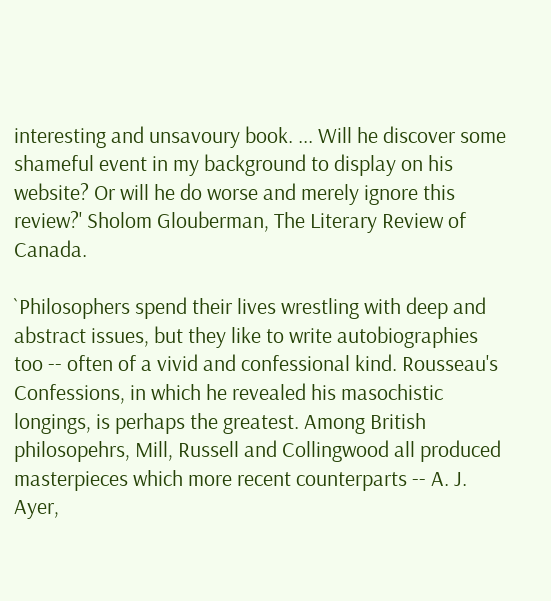interesting and unsavoury book. ... Will he discover some shameful event in my background to display on his website? Or will he do worse and merely ignore this review?' Sholom Glouberman, The Literary Review of Canada.

`Philosophers spend their lives wrestling with deep and abstract issues, but they like to write autobiographies too -- often of a vivid and confessional kind. Rousseau's Confessions, in which he revealed his masochistic longings, is perhaps the greatest. Among British philosopehrs, Mill, Russell and Collingwood all produced masterpieces which more recent counterparts -- A. J. Ayer,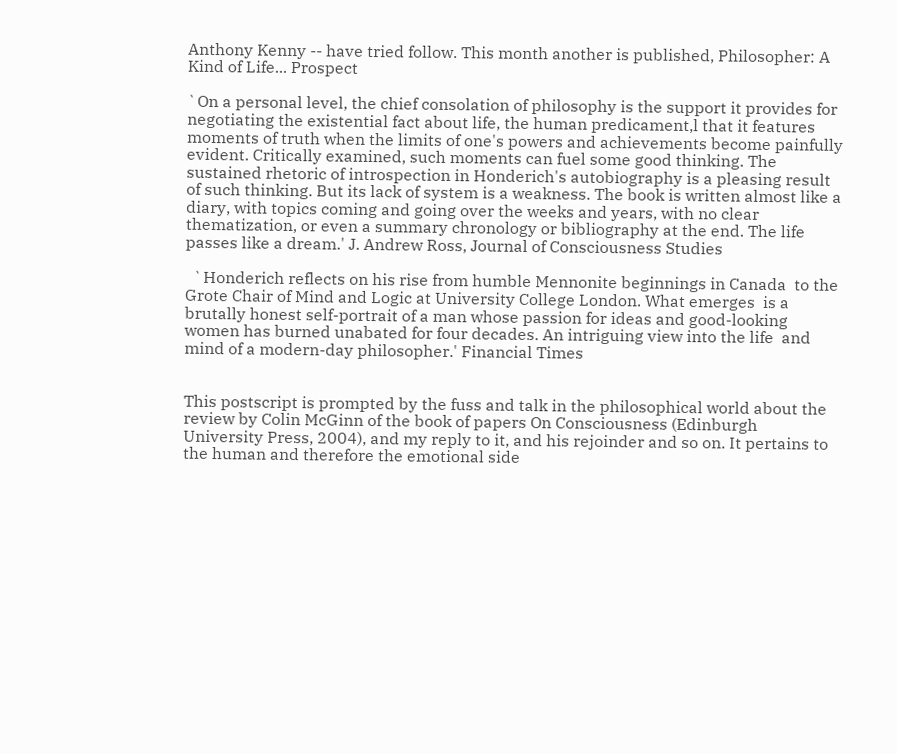Anthony Kenny -- have tried follow. This month another is published, Philosopher: A Kind of Life... Prospect

`On a personal level, the chief consolation of philosophy is the support it provides for negotiating the existential fact about life, the human predicament,l that it features moments of truth when the limits of one's powers and achievements become painfully evident. Critically examined, such moments can fuel some good thinking. The sustained rhetoric of introspection in Honderich's autobiography is a pleasing result of such thinking. But its lack of system is a weakness. The book is written almost like a diary, with topics coming and going over the weeks and years, with no clear thematization, or even a summary chronology or bibliography at the end. The life passes like a dream.' J. Andrew Ross, Journal of Consciousness Studies

  `Honderich reflects on his rise from humble Mennonite beginnings in Canada  to the Grote Chair of Mind and Logic at University College London. What emerges  is a brutally honest self-portrait of a man whose passion for ideas and good-looking  women has burned unabated for four decades. An intriguing view into the life  and mind of a modern-day philosopher.' Financial Times


This postscript is prompted by the fuss and talk in the philosophical world about the review by Colin McGinn of the book of papers On Consciousness (Edinburgh University Press, 2004), and my reply to it, and his rejoinder and so on. It pertains to the human and therefore the emotional side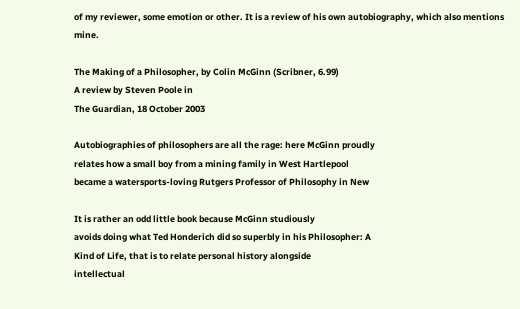of my reviewer, some emotion or other. It is a review of his own autobiography, which also mentions mine.

The Making of a Philosopher, by Colin McGinn (Scribner, 6.99)
A review by Steven Poole in
The Guardian, 18 October 2003

Autobiographies of philosophers are all the rage: here McGinn proudly
relates how a small boy from a mining family in West Hartlepool
became a watersports-loving Rutgers Professor of Philosophy in New

It is rather an odd little book because McGinn studiously
avoids doing what Ted Honderich did so superbly in his Philosopher: A
Kind of Life, that is to relate personal history alongside
intellectual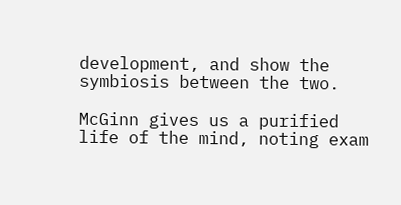development, and show the symbiosis between the two.

McGinn gives us a purified life of the mind, noting exam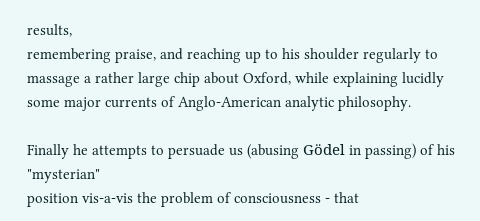results,
remembering praise, and reaching up to his shoulder regularly to
massage a rather large chip about Oxford, while explaining lucidly
some major currents of Anglo-American analytic philosophy.

Finally he attempts to persuade us (abusing Gödel in passing) of his "mysterian"
position vis-a-vis the problem of consciousness - that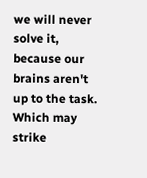we will never
solve it, because our brains aren't up to the task. Which may strike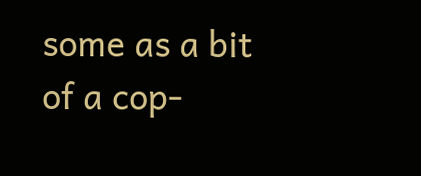some as a bit of a cop-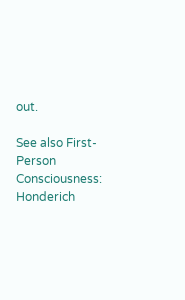out.

See also First-Person Consciousness: Honderich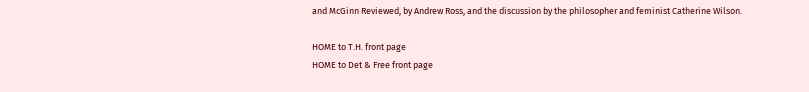and McGinn Reviewed, by Andrew Ross, and the discussion by the philosopher and feminist Catherine Wilson.

HOME to T.H. front page
HOME to Det & Free front page